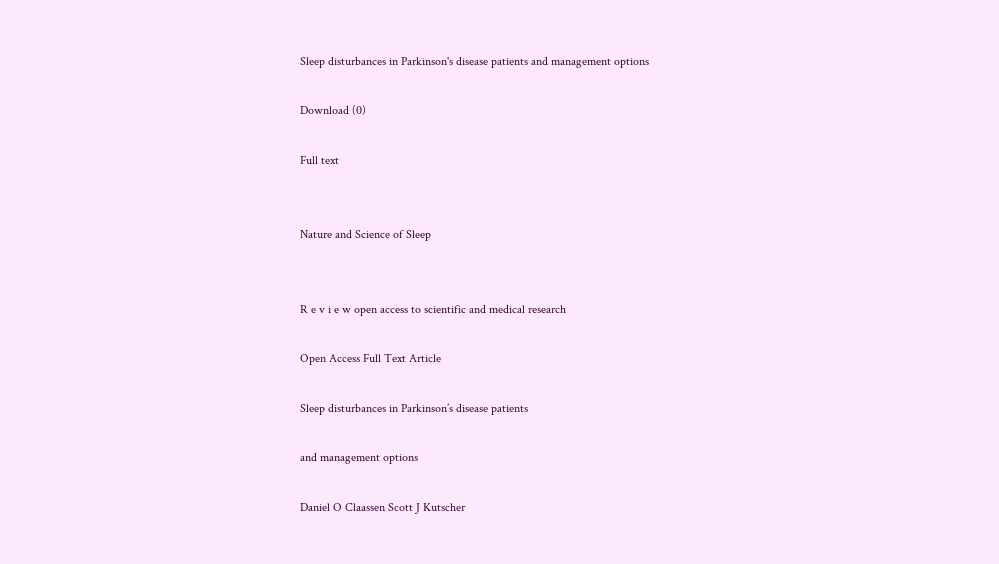Sleep disturbances in Parkinson's disease patients and management options

Download (0)

Full text


Nature and Science of Sleep


R e v i e w open access to scientific and medical research

Open Access Full Text Article

Sleep disturbances in Parkinson’s disease patients

and management options

Daniel O Claassen Scott J Kutscher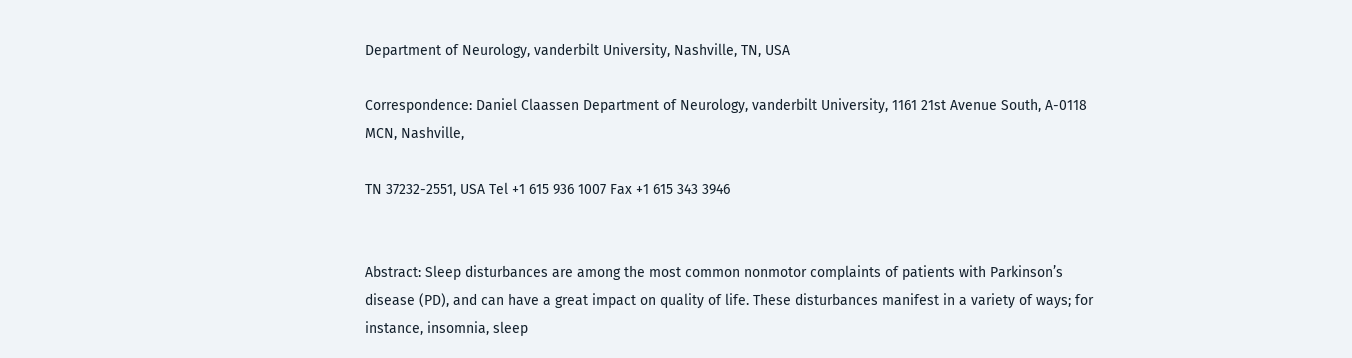Department of Neurology, vanderbilt University, Nashville, TN, USA

Correspondence: Daniel Claassen Department of Neurology, vanderbilt University, 1161 21st Avenue South, A-0118 MCN, Nashville,

TN 37232-2551, USA Tel +1 615 936 1007 Fax +1 615 343 3946


Abstract: Sleep disturbances are among the most common nonmotor complaints of patients with Parkinson’s disease (PD), and can have a great impact on quality of life. These disturbances manifest in a variety of ways; for instance, insomnia, sleep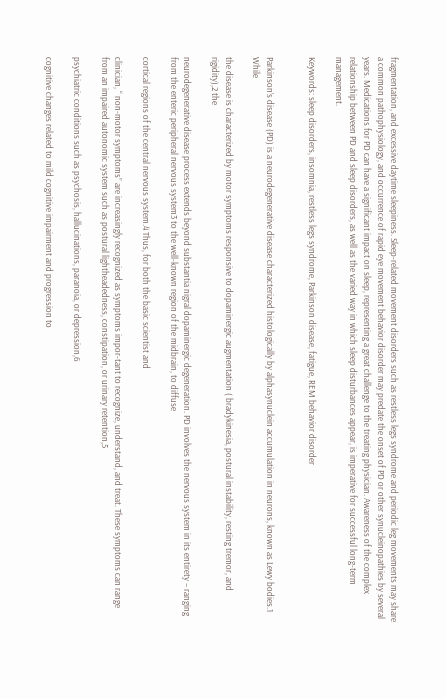fragmentation, and excessive daytime sleepiness. Sleep-related movement disorders such as restless legs syndrome and periodic leg movements may share a common pathophysiology, and occurrence of rapid eye movement behavior disorder may predate the onset of PD or other synucleinopathies by several years. Medications for PD can have a significant impact on sleep, representing a great challenge to the treating physician. Awareness of the complex relationship between PD and sleep disorders, as well as the varied way in which sleep disturbances appear, is imperative for successful long-term management.

Keywords: sleep disorders, insomnia, restless legs syndrome, Parkinson disease, fatigue, REM behavior disorder


Parkinson’s disease (PD) is a neurodegenerative disease characterized histologically by alphasynuclein accumulation in neurons, known as Lewy bodies.1 While

the disease is characterized by motor symptoms responsive to dopaminergic augmentation ( bradykinesia, postural instability, resting tremor, and rigidity),2 the

neurodegenerative disease process extends beyond substantia nigral dopaminergic degeneration. PD involves the nervous system in its entirety – ranging from the enteric peripheral nervous system3 to the well-known region of the midbrain, to diffuse

cortical regions of the central nervous system.4 Thus, for both the basic scientist and

clinician, “ non-motor symptoms” are increasingly recognized as symptoms impor-tant to recognize, understand, and treat. These symptoms can range from an impaired autonomic system such as postural lightheadedness, constipation, or urinary retention,5

psychiatric conditions such as psychosis, hallucinations, paranoia, or depression,6

cognitive changes related to mild cognitive impairment and progression to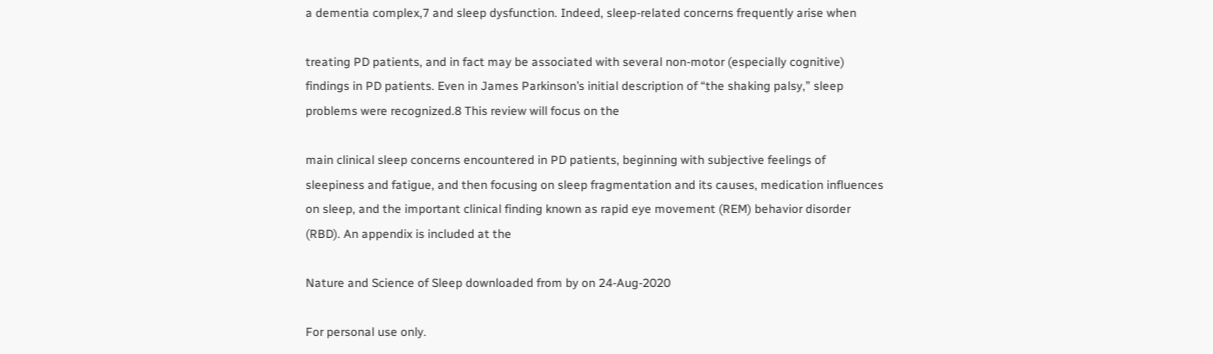a dementia complex,7 and sleep dysfunction. Indeed, sleep-related concerns frequently arise when

treating PD patients, and in fact may be associated with several non-motor (especially cognitive) findings in PD patients. Even in James Parkinson’s initial description of “the shaking palsy,” sleep problems were recognized.8 This review will focus on the

main clinical sleep concerns encountered in PD patients, beginning with subjective feelings of sleepiness and fatigue, and then focusing on sleep fragmentation and its causes, medication influences on sleep, and the important clinical finding known as rapid eye movement (REM) behavior disorder (RBD). An appendix is included at the

Nature and Science of Sleep downloaded from by on 24-Aug-2020

For personal use only.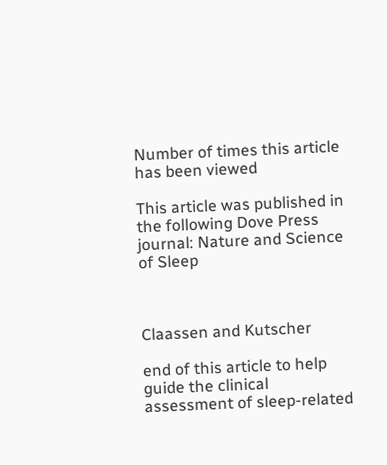Number of times this article has been viewed

This article was published in the following Dove Press journal: Nature and Science of Sleep



Claassen and Kutscher

end of this article to help guide the clinical assessment of sleep-related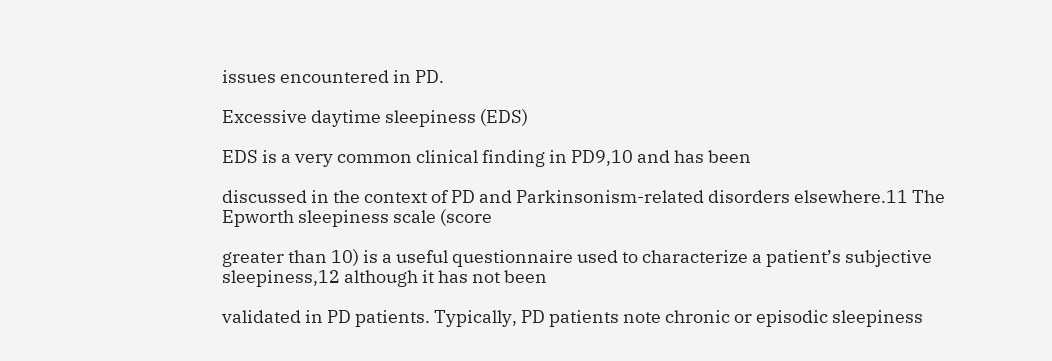issues encountered in PD.

Excessive daytime sleepiness (EDS)

EDS is a very common clinical finding in PD9,10 and has been

discussed in the context of PD and Parkinsonism-related disorders elsewhere.11 The Epworth sleepiness scale (score

greater than 10) is a useful questionnaire used to characterize a patient’s subjective sleepiness,12 although it has not been

validated in PD patients. Typically, PD patients note chronic or episodic sleepiness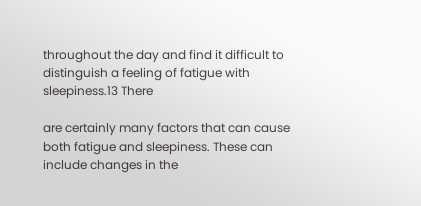throughout the day and find it difficult to distinguish a feeling of fatigue with sleepiness.13 There

are certainly many factors that can cause both fatigue and sleepiness. These can include changes in the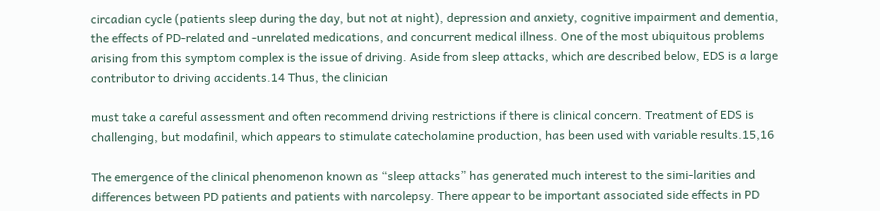circadian cycle (patients sleep during the day, but not at night), depression and anxiety, cognitive impairment and dementia, the effects of PD-related and -unrelated medications, and concurrent medical illness. One of the most ubiquitous problems arising from this symptom complex is the issue of driving. Aside from sleep attacks, which are described below, EDS is a large contributor to driving accidents.14 Thus, the clinician

must take a careful assessment and often recommend driving restrictions if there is clinical concern. Treatment of EDS is challenging, but modafinil, which appears to stimulate catecholamine production, has been used with variable results.15,16

The emergence of the clinical phenomenon known as “sleep attacks” has generated much interest to the simi-larities and differences between PD patients and patients with narcolepsy. There appear to be important associated side effects in PD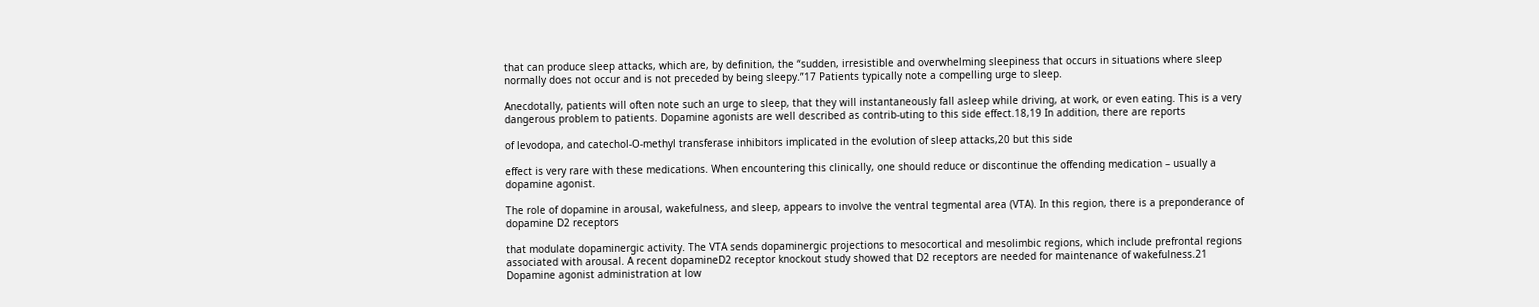that can produce sleep attacks, which are, by definition, the “sudden, irresistible and overwhelming sleepiness that occurs in situations where sleep normally does not occur and is not preceded by being sleepy.”17 Patients typically note a compelling urge to sleep.

Anecdotally, patients will often note such an urge to sleep, that they will instantaneously fall asleep while driving, at work, or even eating. This is a very dangerous problem to patients. Dopamine agonists are well described as contrib-uting to this side effect.18,19 In addition, there are reports

of levodopa, and catechol-O-methyl transferase inhibitors implicated in the evolution of sleep attacks,20 but this side

effect is very rare with these medications. When encountering this clinically, one should reduce or discontinue the offending medication – usually a dopamine agonist.

The role of dopamine in arousal, wakefulness, and sleep, appears to involve the ventral tegmental area (VTA). In this region, there is a preponderance of dopamine D2 receptors

that modulate dopaminergic activity. The VTA sends dopaminergic projections to mesocortical and mesolimbic regions, which include prefrontal regions associated with arousal. A recent dopamineD2 receptor knockout study showed that D2 receptors are needed for maintenance of wakefulness.21 Dopamine agonist administration at low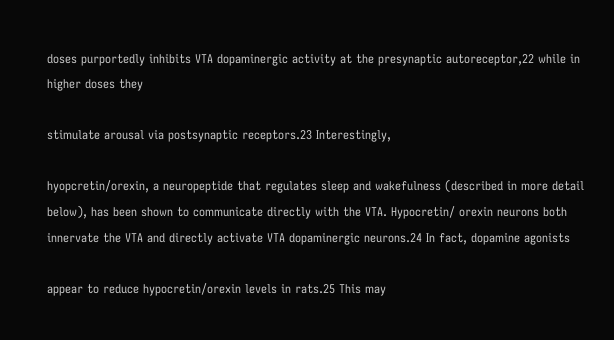doses purportedly inhibits VTA dopaminergic activity at the presynaptic autoreceptor,22 while in higher doses they

stimulate arousal via postsynaptic receptors.23 Interestingly,

hyopcretin/orexin, a neuropeptide that regulates sleep and wakefulness (described in more detail below), has been shown to communicate directly with the VTA. Hypocretin/ orexin neurons both innervate the VTA and directly activate VTA dopaminergic neurons.24 In fact, dopamine agonists

appear to reduce hypocretin/orexin levels in rats.25 This may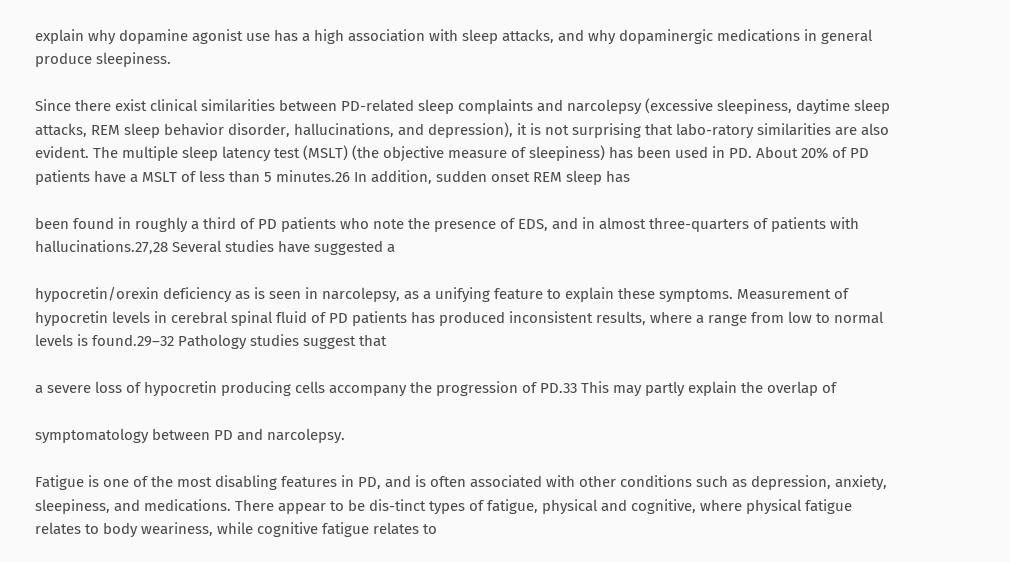explain why dopamine agonist use has a high association with sleep attacks, and why dopaminergic medications in general produce sleepiness.

Since there exist clinical similarities between PD-related sleep complaints and narcolepsy (excessive sleepiness, daytime sleep attacks, REM sleep behavior disorder, hallucinations, and depression), it is not surprising that labo-ratory similarities are also evident. The multiple sleep latency test (MSLT) (the objective measure of sleepiness) has been used in PD. About 20% of PD patients have a MSLT of less than 5 minutes.26 In addition, sudden onset REM sleep has

been found in roughly a third of PD patients who note the presence of EDS, and in almost three-quarters of patients with hallucinations.27,28 Several studies have suggested a

hypocretin/orexin deficiency as is seen in narcolepsy, as a unifying feature to explain these symptoms. Measurement of hypocretin levels in cerebral spinal fluid of PD patients has produced inconsistent results, where a range from low to normal levels is found.29–32 Pathology studies suggest that

a severe loss of hypocretin producing cells accompany the progression of PD.33 This may partly explain the overlap of

symptomatology between PD and narcolepsy.

Fatigue is one of the most disabling features in PD, and is often associated with other conditions such as depression, anxiety, sleepiness, and medications. There appear to be dis-tinct types of fatigue, physical and cognitive, where physical fatigue relates to body weariness, while cognitive fatigue relates to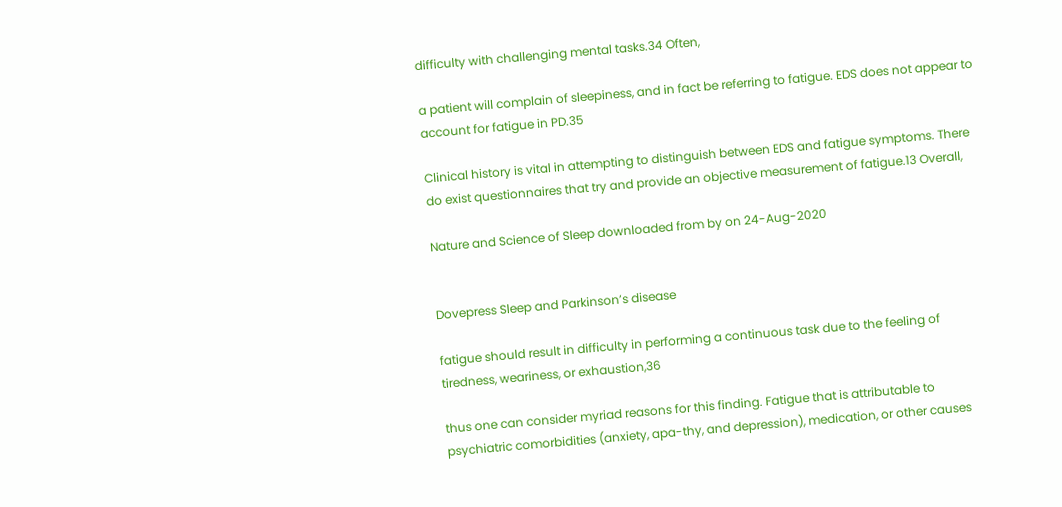difficulty with challenging mental tasks.34 Often,

a patient will complain of sleepiness, and in fact be referring to fatigue. EDS does not appear to account for fatigue in PD.35

Clinical history is vital in attempting to distinguish between EDS and fatigue symptoms. There do exist questionnaires that try and provide an objective measurement of fatigue.13 Overall,

Nature and Science of Sleep downloaded from by on 24-Aug-2020


Dovepress Sleep and Parkinson’s disease

fatigue should result in difficulty in performing a continuous task due to the feeling of tiredness, weariness, or exhaustion,36

thus one can consider myriad reasons for this finding. Fatigue that is attributable to psychiatric comorbidities (anxiety, apa-thy, and depression), medication, or other causes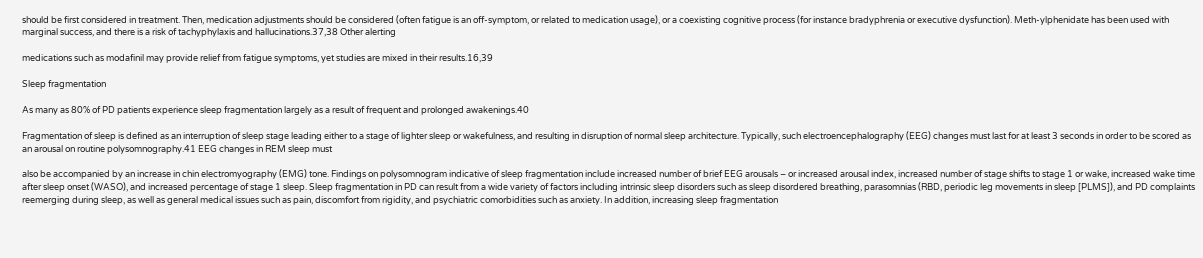should be first considered in treatment. Then, medication adjustments should be considered (often fatigue is an off-symptom, or related to medication usage), or a coexisting cognitive process (for instance bradyphrenia or executive dysfunction). Meth-ylphenidate has been used with marginal success, and there is a risk of tachyphylaxis and hallucinations.37,38 Other alerting

medications such as modafinil may provide relief from fatigue symptoms, yet studies are mixed in their results.16,39

Sleep fragmentation

As many as 80% of PD patients experience sleep fragmentation largely as a result of frequent and prolonged awakenings.40

Fragmentation of sleep is defined as an interruption of sleep stage leading either to a stage of lighter sleep or wakefulness, and resulting in disruption of normal sleep architecture. Typically, such electroencephalography (EEG) changes must last for at least 3 seconds in order to be scored as an arousal on routine polysomnography.41 EEG changes in REM sleep must

also be accompanied by an increase in chin electromyography (EMG) tone. Findings on polysomnogram indicative of sleep fragmentation include increased number of brief EEG arousals – or increased arousal index, increased number of stage shifts to stage 1 or wake, increased wake time after sleep onset (WASO), and increased percentage of stage 1 sleep. Sleep fragmentation in PD can result from a wide variety of factors including intrinsic sleep disorders such as sleep disordered breathing, parasomnias (RBD, periodic leg movements in sleep [PLMS]), and PD complaints reemerging during sleep, as well as general medical issues such as pain, discomfort from rigidity, and psychiatric comorbidities such as anxiety. In addition, increasing sleep fragmentation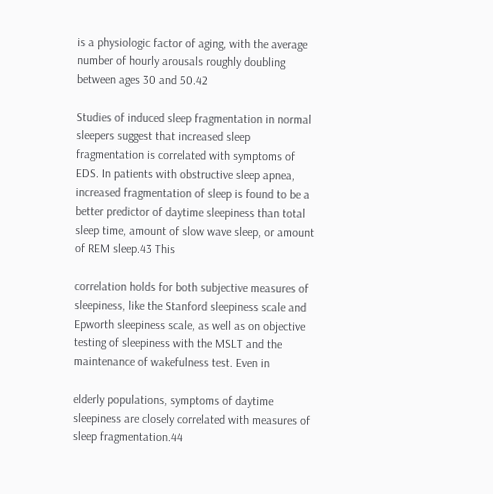is a physiologic factor of aging, with the average number of hourly arousals roughly doubling between ages 30 and 50.42

Studies of induced sleep fragmentation in normal sleepers suggest that increased sleep fragmentation is correlated with symptoms of EDS. In patients with obstructive sleep apnea, increased fragmentation of sleep is found to be a better predictor of daytime sleepiness than total sleep time, amount of slow wave sleep, or amount of REM sleep.43 This

correlation holds for both subjective measures of sleepiness, like the Stanford sleepiness scale and Epworth sleepiness scale, as well as on objective testing of sleepiness with the MSLT and the maintenance of wakefulness test. Even in

elderly populations, symptoms of daytime sleepiness are closely correlated with measures of sleep fragmentation.44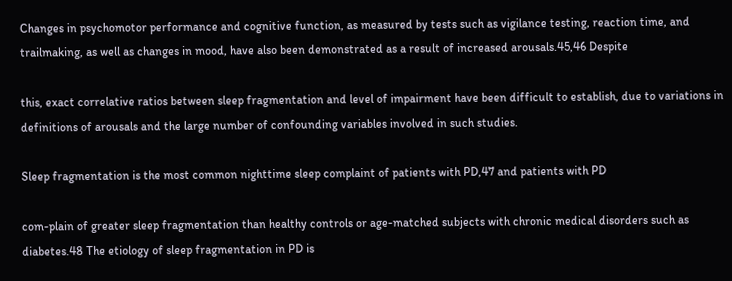Changes in psychomotor performance and cognitive function, as measured by tests such as vigilance testing, reaction time, and trailmaking, as well as changes in mood, have also been demonstrated as a result of increased arousals.45,46 Despite

this, exact correlative ratios between sleep fragmentation and level of impairment have been difficult to establish, due to variations in definitions of arousals and the large number of confounding variables involved in such studies.

Sleep fragmentation is the most common nighttime sleep complaint of patients with PD,47 and patients with PD

com-plain of greater sleep fragmentation than healthy controls or age-matched subjects with chronic medical disorders such as diabetes.48 The etiology of sleep fragmentation in PD is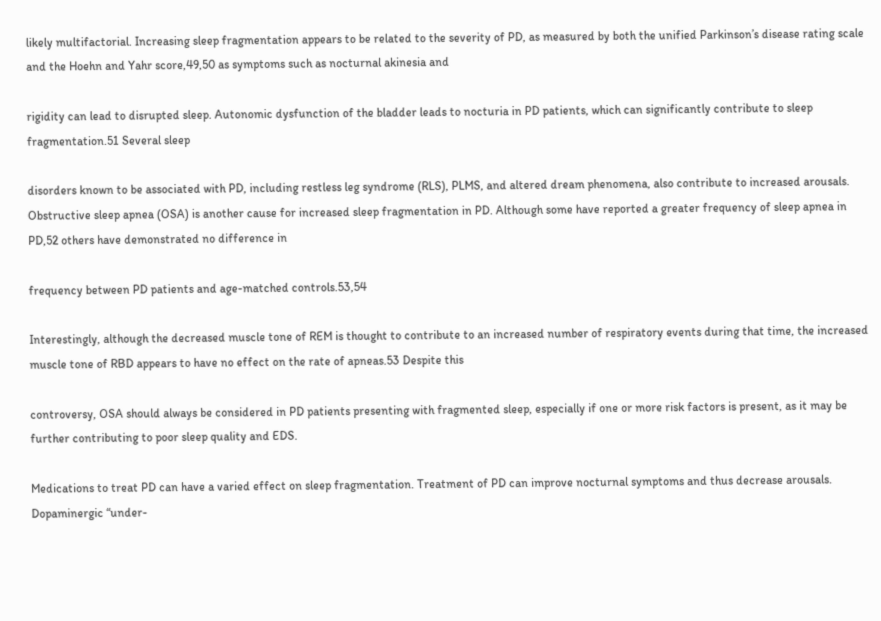likely multifactorial. Increasing sleep fragmentation appears to be related to the severity of PD, as measured by both the unified Parkinson’s disease rating scale and the Hoehn and Yahr score,49,50 as symptoms such as nocturnal akinesia and

rigidity can lead to disrupted sleep. Autonomic dysfunction of the bladder leads to nocturia in PD patients, which can significantly contribute to sleep fragmentation.51 Several sleep

disorders known to be associated with PD, including restless leg syndrome (RLS), PLMS, and altered dream phenomena, also contribute to increased arousals. Obstructive sleep apnea (OSA) is another cause for increased sleep fragmentation in PD. Although some have reported a greater frequency of sleep apnea in PD,52 others have demonstrated no difference in

frequency between PD patients and age-matched controls.53,54

Interestingly, although the decreased muscle tone of REM is thought to contribute to an increased number of respiratory events during that time, the increased muscle tone of RBD appears to have no effect on the rate of apneas.53 Despite this

controversy, OSA should always be considered in PD patients presenting with fragmented sleep, especially if one or more risk factors is present, as it may be further contributing to poor sleep quality and EDS.

Medications to treat PD can have a varied effect on sleep fragmentation. Treatment of PD can improve nocturnal symptoms and thus decrease arousals. Dopaminergic “under-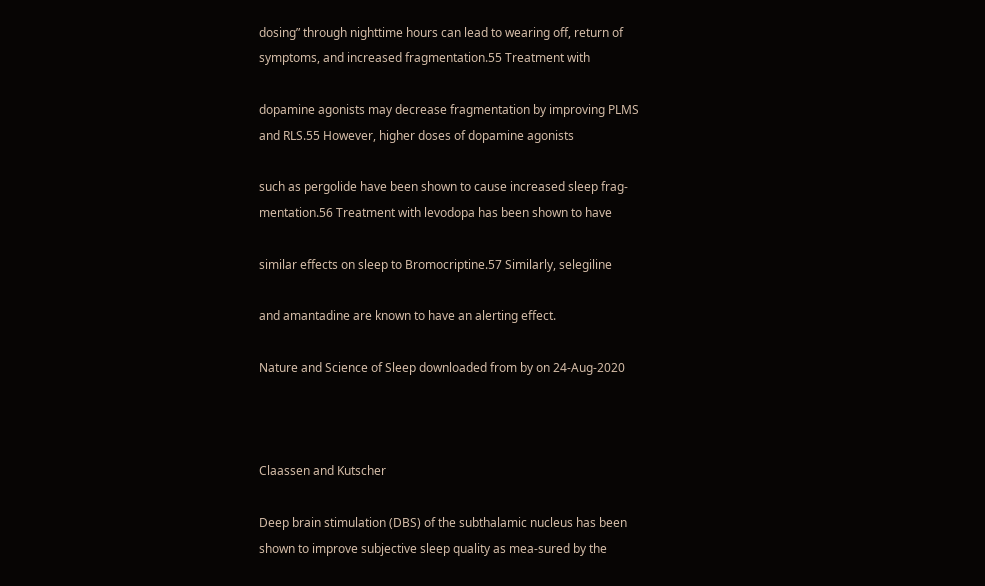dosing” through nighttime hours can lead to wearing off, return of symptoms, and increased fragmentation.55 Treatment with

dopamine agonists may decrease fragmentation by improving PLMS and RLS.55 However, higher doses of dopamine agonists

such as pergolide have been shown to cause increased sleep frag-mentation.56 Treatment with levodopa has been shown to have

similar effects on sleep to Bromocriptine.57 Similarly, selegiline

and amantadine are known to have an alerting effect.

Nature and Science of Sleep downloaded from by on 24-Aug-2020



Claassen and Kutscher

Deep brain stimulation (DBS) of the subthalamic nucleus has been shown to improve subjective sleep quality as mea-sured by the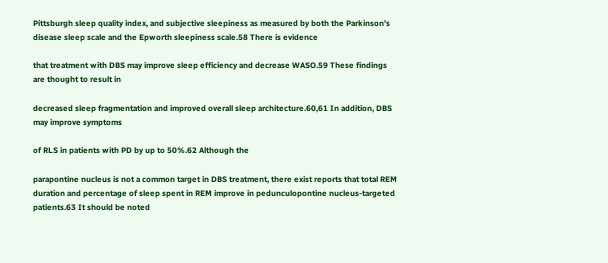Pittsburgh sleep quality index, and subjective sleepiness as measured by both the Parkinson’s disease sleep scale and the Epworth sleepiness scale.58 There is evidence

that treatment with DBS may improve sleep efficiency and decrease WASO.59 These findings are thought to result in

decreased sleep fragmentation and improved overall sleep architecture.60,61 In addition, DBS may improve symptoms

of RLS in patients with PD by up to 50%.62 Although the

parapontine nucleus is not a common target in DBS treatment, there exist reports that total REM duration and percentage of sleep spent in REM improve in pedunculopontine nucleus-targeted patients.63 It should be noted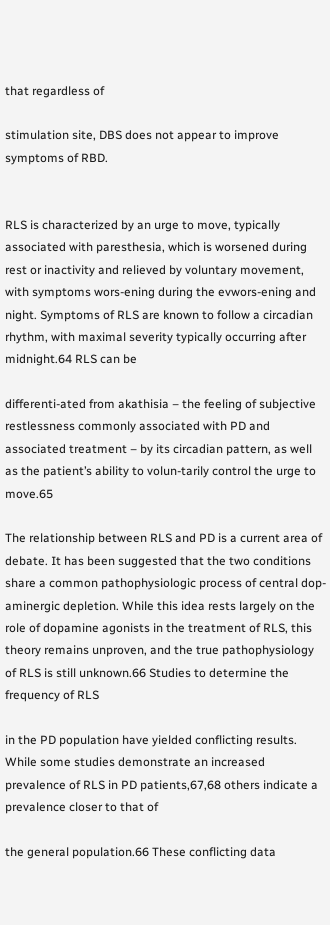that regardless of

stimulation site, DBS does not appear to improve symptoms of RBD.


RLS is characterized by an urge to move, typically associated with paresthesia, which is worsened during rest or inactivity and relieved by voluntary movement, with symptoms wors-ening during the evwors-ening and night. Symptoms of RLS are known to follow a circadian rhythm, with maximal severity typically occurring after midnight.64 RLS can be

differenti-ated from akathisia – the feeling of subjective restlessness commonly associated with PD and associated treatment – by its circadian pattern, as well as the patient’s ability to volun-tarily control the urge to move.65

The relationship between RLS and PD is a current area of debate. It has been suggested that the two conditions share a common pathophysiologic process of central dop-aminergic depletion. While this idea rests largely on the role of dopamine agonists in the treatment of RLS, this theory remains unproven, and the true pathophysiology of RLS is still unknown.66 Studies to determine the frequency of RLS

in the PD population have yielded conflicting results. While some studies demonstrate an increased prevalence of RLS in PD patients,67,68 others indicate a prevalence closer to that of

the general population.66 These conflicting data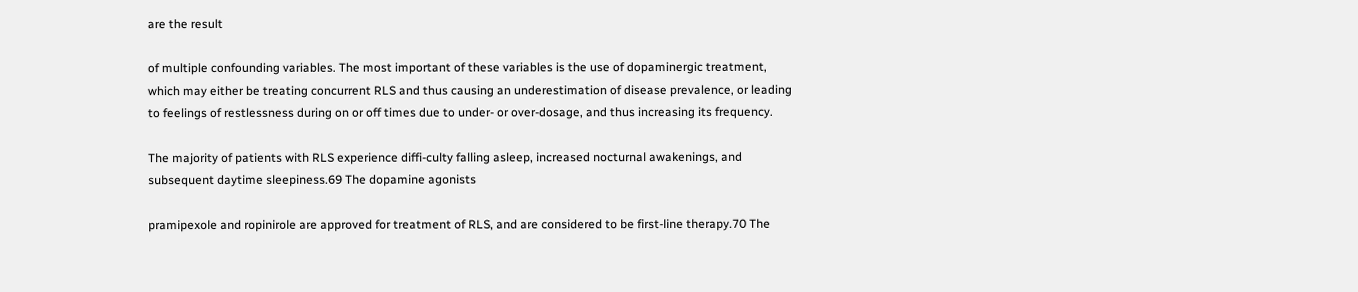are the result

of multiple confounding variables. The most important of these variables is the use of dopaminergic treatment, which may either be treating concurrent RLS and thus causing an underestimation of disease prevalence, or leading to feelings of restlessness during on or off times due to under- or over-dosage, and thus increasing its frequency.

The majority of patients with RLS experience diffi-culty falling asleep, increased nocturnal awakenings, and subsequent daytime sleepiness.69 The dopamine agonists

pramipexole and ropinirole are approved for treatment of RLS, and are considered to be first-line therapy.70 The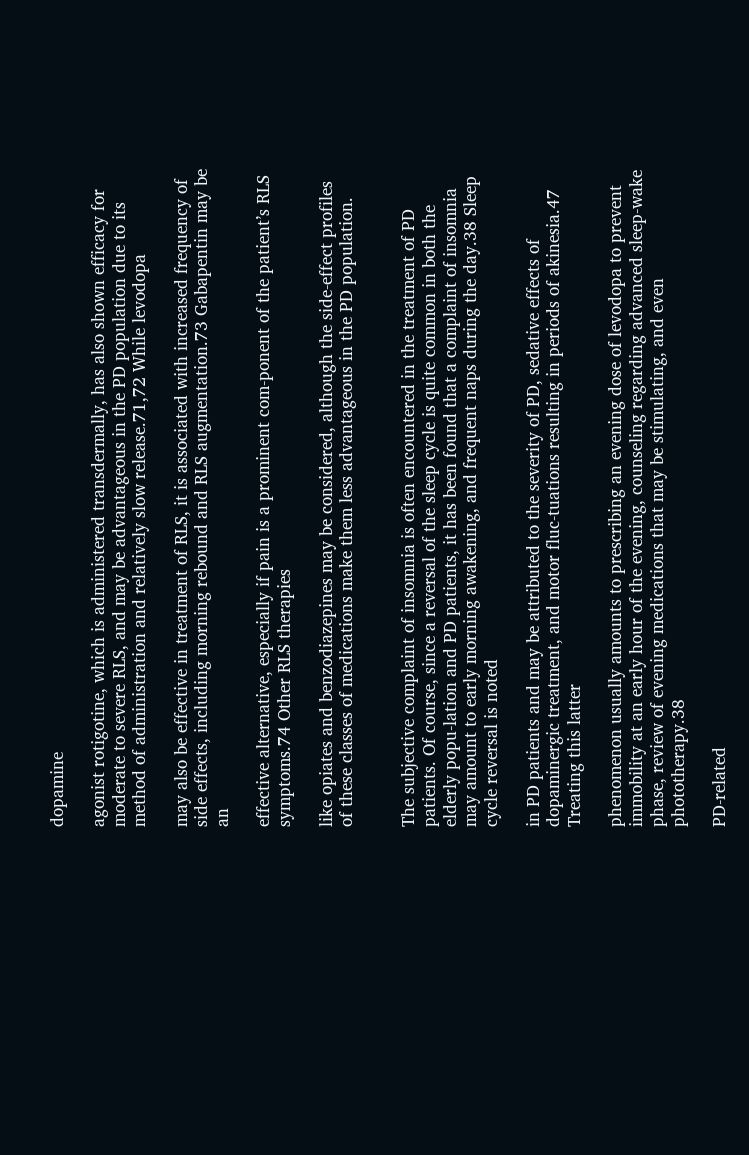dopamine

agonist rotigotine, which is administered transdermally, has also shown efficacy for moderate to severe RLS, and may be advantageous in the PD population due to its method of administration and relatively slow release.71,72 While levodopa

may also be effective in treatment of RLS, it is associated with increased frequency of side effects, including morning rebound and RLS augmentation.73 Gabapentin may be an

effective alternative, especially if pain is a prominent com-ponent of the patient’s RLS symptoms.74 Other RLS therapies

like opiates and benzodiazepines may be considered, although the side-effect profiles of these classes of medications make them less advantageous in the PD population.


The subjective complaint of insomnia is often encountered in the treatment of PD patients. Of course, since a reversal of the sleep cycle is quite common in both the elderly popu-lation and PD patients, it has been found that a complaint of insomnia may amount to early morning awakening, and frequent naps during the day.38 Sleep cycle reversal is noted

in PD patients and may be attributed to the severity of PD, sedative effects of dopaminergic treatment, and motor fluc-tuations resulting in periods of akinesia.47 Treating this latter

phenomenon usually amounts to prescribing an evening dose of levodopa to prevent immobility at an early hour of the evening, counseling regarding advanced sleep-wake phase, review of evening medications that may be stimulating, and even phototherapy.38

PD-related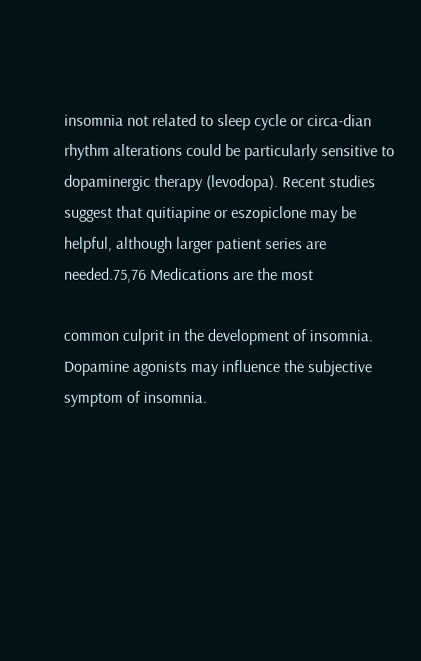insomnia not related to sleep cycle or circa-dian rhythm alterations could be particularly sensitive to dopaminergic therapy (levodopa). Recent studies suggest that quitiapine or eszopiclone may be helpful, although larger patient series are needed.75,76 Medications are the most

common culprit in the development of insomnia. Dopamine agonists may influence the subjective symptom of insomnia.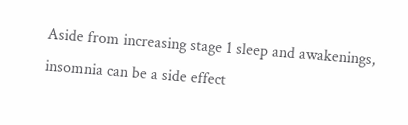Aside from increasing stage 1 sleep and awakenings, insomnia can be a side effect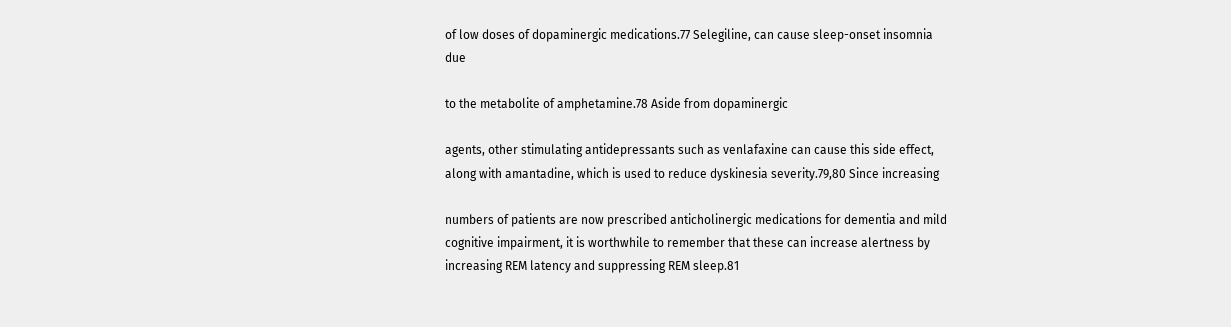of low doses of dopaminergic medications.77 Selegiline, can cause sleep-onset insomnia due

to the metabolite of amphetamine.78 Aside from dopaminergic

agents, other stimulating antidepressants such as venlafaxine can cause this side effect, along with amantadine, which is used to reduce dyskinesia severity.79,80 Since increasing

numbers of patients are now prescribed anticholinergic medications for dementia and mild cognitive impairment, it is worthwhile to remember that these can increase alertness by increasing REM latency and suppressing REM sleep.81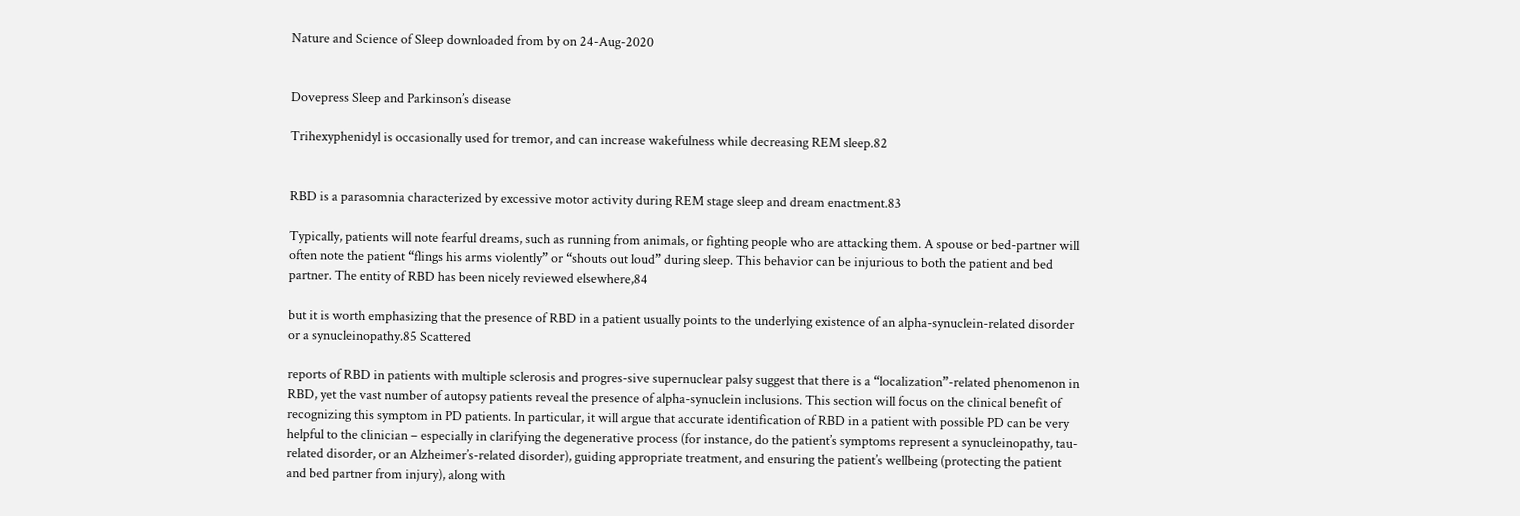Nature and Science of Sleep downloaded from by on 24-Aug-2020


Dovepress Sleep and Parkinson’s disease

Trihexyphenidyl is occasionally used for tremor, and can increase wakefulness while decreasing REM sleep.82


RBD is a parasomnia characterized by excessive motor activity during REM stage sleep and dream enactment.83

Typically, patients will note fearful dreams, such as running from animals, or fighting people who are attacking them. A spouse or bed-partner will often note the patient “flings his arms violently” or “shouts out loud” during sleep. This behavior can be injurious to both the patient and bed partner. The entity of RBD has been nicely reviewed elsewhere,84

but it is worth emphasizing that the presence of RBD in a patient usually points to the underlying existence of an alpha-synuclein-related disorder or a synucleinopathy.85 Scattered

reports of RBD in patients with multiple sclerosis and progres-sive supernuclear palsy suggest that there is a “localization”-related phenomenon in RBD, yet the vast number of autopsy patients reveal the presence of alpha-synuclein inclusions. This section will focus on the clinical benefit of recognizing this symptom in PD patients. In particular, it will argue that accurate identification of RBD in a patient with possible PD can be very helpful to the clinician – especially in clarifying the degenerative process (for instance, do the patient’s symptoms represent a synucleinopathy, tau-related disorder, or an Alzheimer’s-related disorder), guiding appropriate treatment, and ensuring the patient’s wellbeing (protecting the patient and bed partner from injury), along with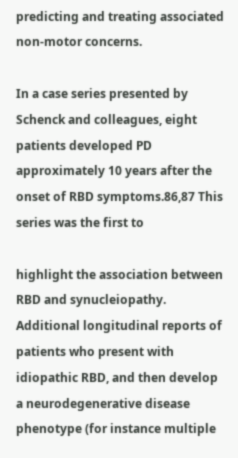predicting and treating associated non-motor concerns.

In a case series presented by Schenck and colleagues, eight patients developed PD approximately 10 years after the onset of RBD symptoms.86,87 This series was the first to

highlight the association between RBD and synucleiopathy. Additional longitudinal reports of patients who present with idiopathic RBD, and then develop a neurodegenerative disease phenotype (for instance multiple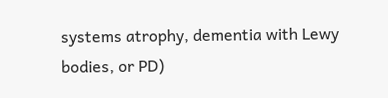systems atrophy, dementia with Lewy bodies, or PD)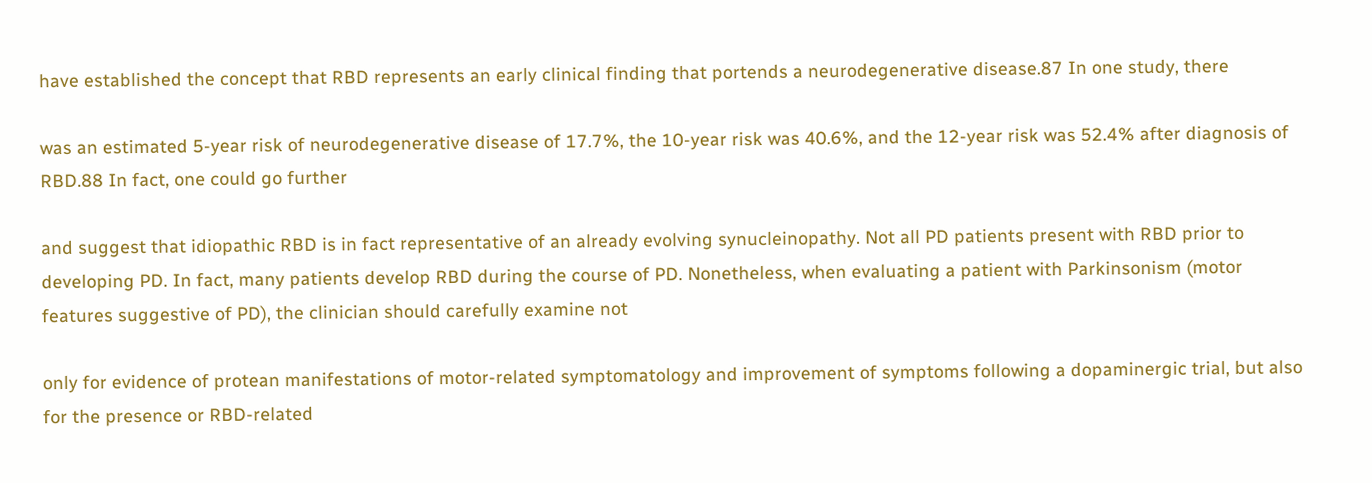have established the concept that RBD represents an early clinical finding that portends a neurodegenerative disease.87 In one study, there

was an estimated 5-year risk of neurodegenerative disease of 17.7%, the 10-year risk was 40.6%, and the 12-year risk was 52.4% after diagnosis of RBD.88 In fact, one could go further

and suggest that idiopathic RBD is in fact representative of an already evolving synucleinopathy. Not all PD patients present with RBD prior to developing PD. In fact, many patients develop RBD during the course of PD. Nonetheless, when evaluating a patient with Parkinsonism (motor features suggestive of PD), the clinician should carefully examine not

only for evidence of protean manifestations of motor-related symptomatology and improvement of symptoms following a dopaminergic trial, but also for the presence or RBD-related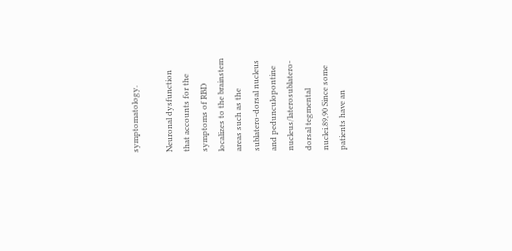symptomatology.

Neuronal dysfunction that accounts for the symptoms of RBD localizes to the brainstem areas such as the sublatero-dorsal nucleus and pedunculopontine nucleus/laterosublatero-dorsal tegmental nuclei.89,90 Since some patients have an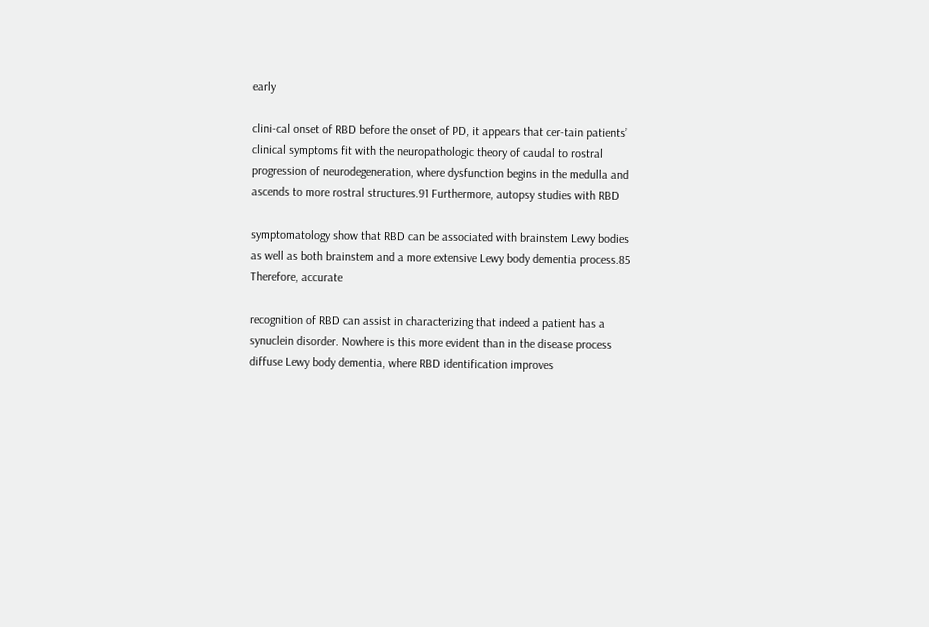early

clini-cal onset of RBD before the onset of PD, it appears that cer-tain patients’ clinical symptoms fit with the neuropathologic theory of caudal to rostral progression of neurodegeneration, where dysfunction begins in the medulla and ascends to more rostral structures.91 Furthermore, autopsy studies with RBD

symptomatology show that RBD can be associated with brainstem Lewy bodies as well as both brainstem and a more extensive Lewy body dementia process.85 Therefore, accurate

recognition of RBD can assist in characterizing that indeed a patient has a synuclein disorder. Nowhere is this more evident than in the disease process diffuse Lewy body dementia, where RBD identification improves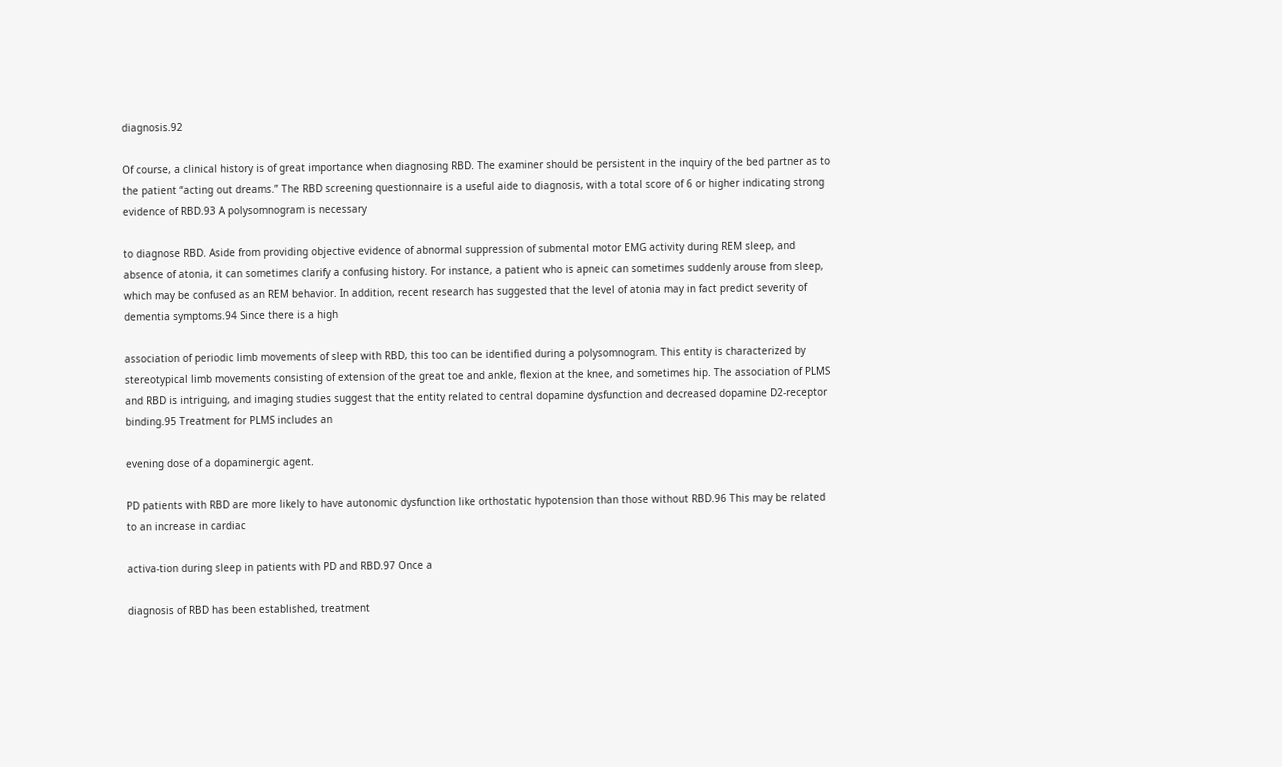diagnosis.92

Of course, a clinical history is of great importance when diagnosing RBD. The examiner should be persistent in the inquiry of the bed partner as to the patient “acting out dreams.” The RBD screening questionnaire is a useful aide to diagnosis, with a total score of 6 or higher indicating strong evidence of RBD.93 A polysomnogram is necessary

to diagnose RBD. Aside from providing objective evidence of abnormal suppression of submental motor EMG activity during REM sleep, and absence of atonia, it can sometimes clarify a confusing history. For instance, a patient who is apneic can sometimes suddenly arouse from sleep, which may be confused as an REM behavior. In addition, recent research has suggested that the level of atonia may in fact predict severity of dementia symptoms.94 Since there is a high

association of periodic limb movements of sleep with RBD, this too can be identified during a polysomnogram. This entity is characterized by stereotypical limb movements consisting of extension of the great toe and ankle, flexion at the knee, and sometimes hip. The association of PLMS and RBD is intriguing, and imaging studies suggest that the entity related to central dopamine dysfunction and decreased dopamine D2-receptor binding.95 Treatment for PLMS includes an

evening dose of a dopaminergic agent.

PD patients with RBD are more likely to have autonomic dysfunction like orthostatic hypotension than those without RBD.96 This may be related to an increase in cardiac

activa-tion during sleep in patients with PD and RBD.97 Once a

diagnosis of RBD has been established, treatment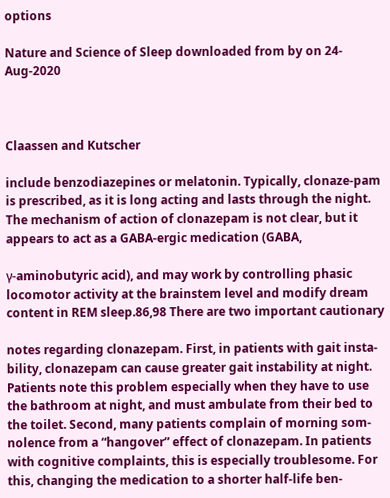options

Nature and Science of Sleep downloaded from by on 24-Aug-2020



Claassen and Kutscher

include benzodiazepines or melatonin. Typically, clonaze-pam is prescribed, as it is long acting and lasts through the night. The mechanism of action of clonazepam is not clear, but it appears to act as a GABA-ergic medication (GABA,

γ-aminobutyric acid), and may work by controlling phasic locomotor activity at the brainstem level and modify dream content in REM sleep.86,98 There are two important cautionary

notes regarding clonazepam. First, in patients with gait insta-bility, clonazepam can cause greater gait instability at night. Patients note this problem especially when they have to use the bathroom at night, and must ambulate from their bed to the toilet. Second, many patients complain of morning som-nolence from a “hangover” effect of clonazepam. In patients with cognitive complaints, this is especially troublesome. For this, changing the medication to a shorter half-life ben-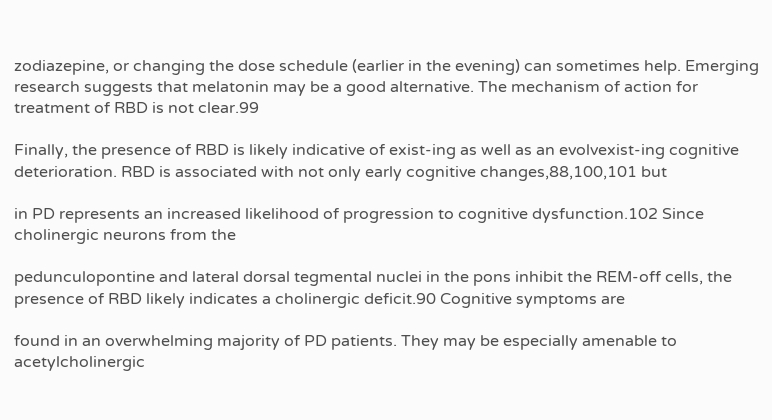zodiazepine, or changing the dose schedule (earlier in the evening) can sometimes help. Emerging research suggests that melatonin may be a good alternative. The mechanism of action for treatment of RBD is not clear.99

Finally, the presence of RBD is likely indicative of exist-ing as well as an evolvexist-ing cognitive deterioration. RBD is associated with not only early cognitive changes,88,100,101 but

in PD represents an increased likelihood of progression to cognitive dysfunction.102 Since cholinergic neurons from the

pedunculopontine and lateral dorsal tegmental nuclei in the pons inhibit the REM-off cells, the presence of RBD likely indicates a cholinergic deficit.90 Cognitive symptoms are

found in an overwhelming majority of PD patients. They may be especially amenable to acetylcholinergic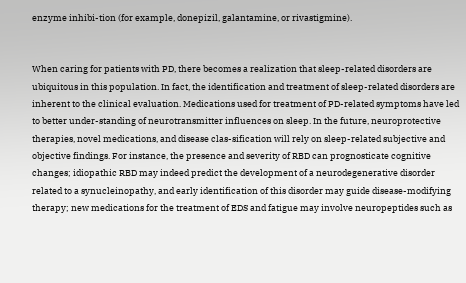enzyme inhibi-tion (for example, donepizil, galantamine, or rivastigmine).


When caring for patients with PD, there becomes a realization that sleep-related disorders are ubiquitous in this population. In fact, the identification and treatment of sleep-related disorders are inherent to the clinical evaluation. Medications used for treatment of PD-related symptoms have led to better under-standing of neurotransmitter influences on sleep. In the future, neuroprotective therapies, novel medications, and disease clas-sification will rely on sleep-related subjective and objective findings. For instance, the presence and severity of RBD can prognosticate cognitive changes; idiopathic RBD may indeed predict the development of a neurodegenerative disorder related to a synucleinopathy, and early identification of this disorder may guide disease-modifying therapy; new medications for the treatment of EDS and fatigue may involve neuropeptides such as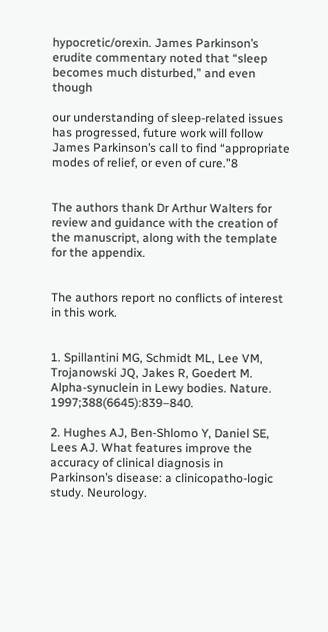hypocretic/orexin. James Parkinson’s erudite commentary noted that “sleep becomes much disturbed,” and even though

our understanding of sleep-related issues has progressed, future work will follow James Parkinson’s call to find “appropriate modes of relief, or even of cure.”8


The authors thank Dr Arthur Walters for review and guidance with the creation of the manuscript, along with the template for the appendix.


The authors report no conflicts of interest in this work.


1. Spillantini MG, Schmidt ML, Lee VM, Trojanowski JQ, Jakes R, Goedert M. Alpha-synuclein in Lewy bodies. Nature. 1997;388(6645):839–840.

2. Hughes AJ, Ben-Shlomo Y, Daniel SE, Lees AJ. What features improve the accuracy of clinical diagnosis in Parkinson’s disease: a clinicopatho-logic study. Neurology.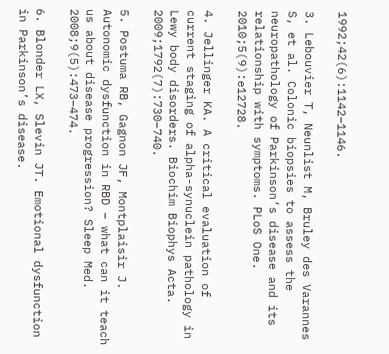1992;42(6):1142–1146.

3. Lebouvier T, Neunlist M, Bruley des Varannes S, et al. Colonic biopsies to assess the neuropathology of Parkinson’s disease and its relationship with symptoms. PLoS One. 2010;5(9):e12728.

4. Jellinger KA. A critical evaluation of current staging of alpha-synuclein pathology in Lewy body disorders. Biochim Biophys Acta. 2009;1792(7):730–740.

5. Postuma RB, Gagnon JF, Montplaisir J. Autonomic dysfunction in RBD – what can it teach us about disease progression? Sleep Med. 2008;9(5):473–474.

6. Blonder LX, Slevin JT. Emotional dysfunction in Parkinson’s disease.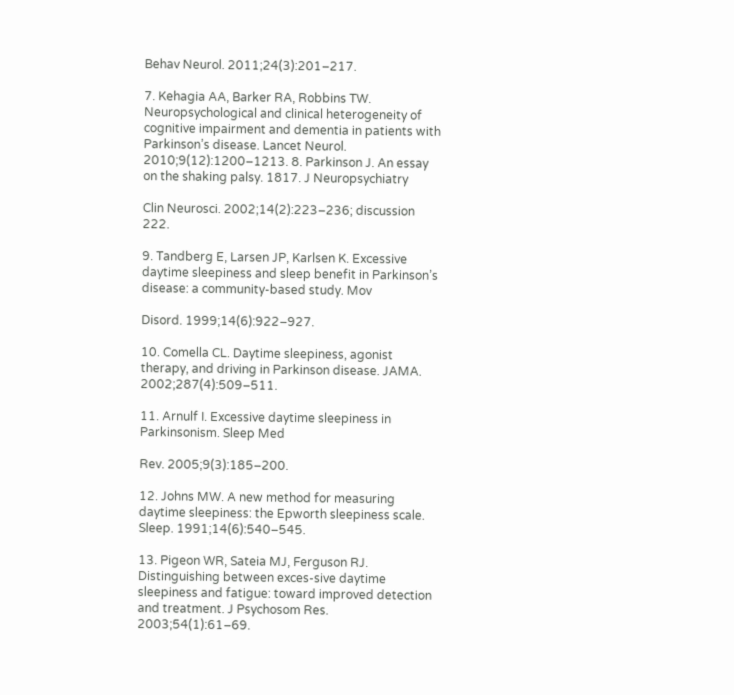Behav Neurol. 2011;24(3):201–217.

7. Kehagia AA, Barker RA, Robbins TW. Neuropsychological and clinical heterogeneity of cognitive impairment and dementia in patients with Parkinson’s disease. Lancet Neurol. 2010;9(12):1200–1213. 8. Parkinson J. An essay on the shaking palsy. 1817. J Neuropsychiatry

Clin Neurosci. 2002;14(2):223–236; discussion 222.

9. Tandberg E, Larsen JP, Karlsen K. Excessive daytime sleepiness and sleep benefit in Parkinson’s disease: a community-based study. Mov

Disord. 1999;14(6):922–927.

10. Comella CL. Daytime sleepiness, agonist therapy, and driving in Parkinson disease. JAMA. 2002;287(4):509–511.

11. Arnulf I. Excessive daytime sleepiness in Parkinsonism. Sleep Med

Rev. 2005;9(3):185–200.

12. Johns MW. A new method for measuring daytime sleepiness: the Epworth sleepiness scale. Sleep. 1991;14(6):540–545.

13. Pigeon WR, Sateia MJ, Ferguson RJ. Distinguishing between exces-sive daytime sleepiness and fatigue: toward improved detection and treatment. J Psychosom Res. 2003;54(1):61–69.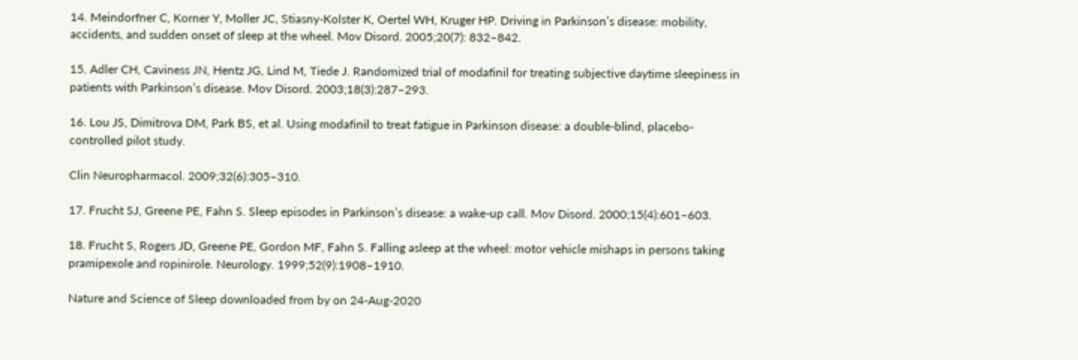14. Meindorfner C, Korner Y, Moller JC, Stiasny-Kolster K, Oertel WH, Kruger HP. Driving in Parkinson’s disease: mobility, accidents, and sudden onset of sleep at the wheel. Mov Disord. 2005;20(7): 832–842.

15. Adler CH, Caviness JN, Hentz JG, Lind M, Tiede J. Randomized trial of modafinil for treating subjective daytime sleepiness in patients with Parkinson’s disease. Mov Disord. 2003;18(3):287–293.

16. Lou JS, Dimitrova DM, Park BS, et al. Using modafinil to treat fatigue in Parkinson disease: a double-blind, placebo-controlled pilot study.

Clin Neuropharmacol. 2009;32(6):305–310.

17. Frucht SJ, Greene PE, Fahn S. Sleep episodes in Parkinson’s disease: a wake-up call. Mov Disord. 2000;15(4):601–603.

18. Frucht S, Rogers JD, Greene PE, Gordon MF, Fahn S. Falling asleep at the wheel: motor vehicle mishaps in persons taking pramipexole and ropinirole. Neurology. 1999;52(9):1908–1910.

Nature and Science of Sleep downloaded from by on 24-Aug-2020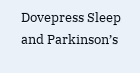Dovepress Sleep and Parkinson’s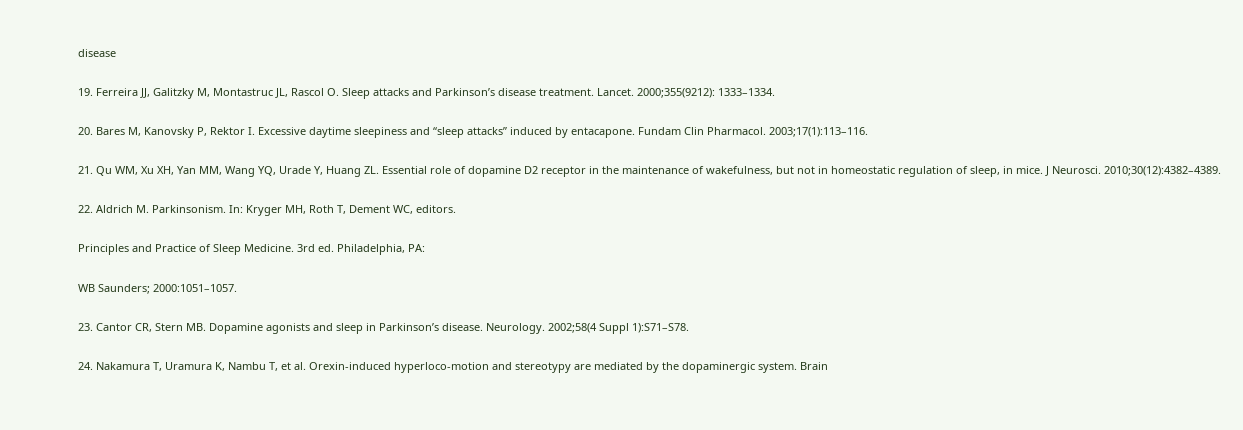disease

19. Ferreira JJ, Galitzky M, Montastruc JL, Rascol O. Sleep attacks and Parkinson’s disease treatment. Lancet. 2000;355(9212): 1333–1334.

20. Bares M, Kanovsky P, Rektor I. Excessive daytime sleepiness and “sleep attacks” induced by entacapone. Fundam Clin Pharmacol. 2003;17(1):113–116.

21. Qu WM, Xu XH, Yan MM, Wang YQ, Urade Y, Huang ZL. Essential role of dopamine D2 receptor in the maintenance of wakefulness, but not in homeostatic regulation of sleep, in mice. J Neurosci. 2010;30(12):4382–4389.

22. Aldrich M. Parkinsonism. In: Kryger MH, Roth T, Dement WC, editors.

Principles and Practice of Sleep Medicine. 3rd ed. Philadelphia, PA:

WB Saunders; 2000:1051–1057.

23. Cantor CR, Stern MB. Dopamine agonists and sleep in Parkinson’s disease. Neurology. 2002;58(4 Suppl 1):S71–S78.

24. Nakamura T, Uramura K, Nambu T, et al. Orexin-induced hyperloco-motion and stereotypy are mediated by the dopaminergic system. Brain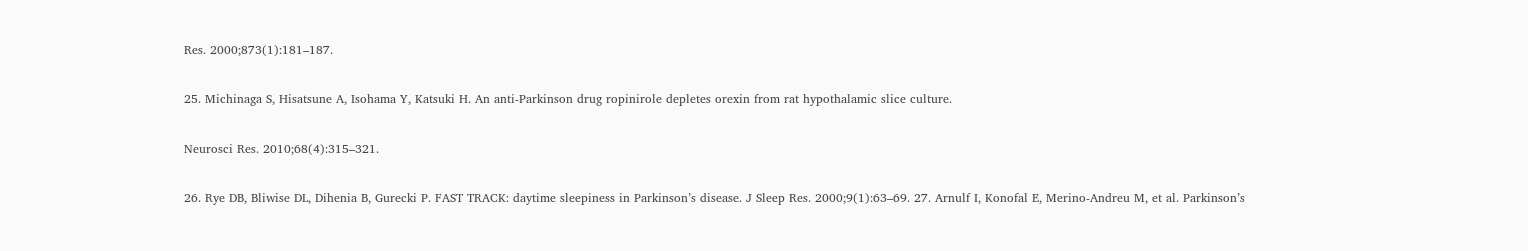Res. 2000;873(1):181–187.

25. Michinaga S, Hisatsune A, Isohama Y, Katsuki H. An anti-Parkinson drug ropinirole depletes orexin from rat hypothalamic slice culture.

Neurosci Res. 2010;68(4):315–321.

26. Rye DB, Bliwise DL, Dihenia B, Gurecki P. FAST TRACK: daytime sleepiness in Parkinson’s disease. J Sleep Res. 2000;9(1):63–69. 27. Arnulf I, Konofal E, Merino-Andreu M, et al. Parkinson’s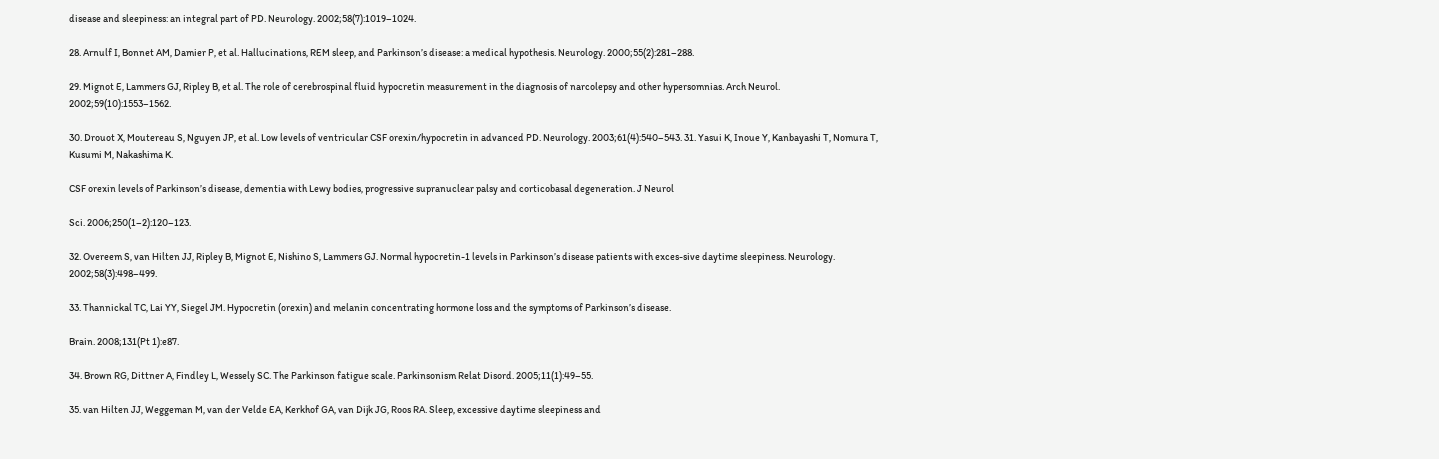disease and sleepiness: an integral part of PD. Neurology. 2002;58(7):1019–1024.

28. Arnulf I, Bonnet AM, Damier P, et al. Hallucinations, REM sleep, and Parkinson’s disease: a medical hypothesis. Neurology. 2000;55(2):281–288.

29. Mignot E, Lammers GJ, Ripley B, et al. The role of cerebrospinal fluid hypocretin measurement in the diagnosis of narcolepsy and other hypersomnias. Arch Neurol. 2002;59(10):1553–1562.

30. Drouot X, Moutereau S, Nguyen JP, et al. Low levels of ventricular CSF orexin/hypocretin in advanced PD. Neurology. 2003;61(4):540–543. 31. Yasui K, Inoue Y, Kanbayashi T, Nomura T, Kusumi M, Nakashima K.

CSF orexin levels of Parkinson’s disease, dementia with Lewy bodies, progressive supranuclear palsy and corticobasal degeneration. J Neurol

Sci. 2006;250(1–2):120–123.

32. Overeem S, van Hilten JJ, Ripley B, Mignot E, Nishino S, Lammers GJ. Normal hypocretin-1 levels in Parkinson’s disease patients with exces-sive daytime sleepiness. Neurology. 2002;58(3):498–499.

33. Thannickal TC, Lai YY, Siegel JM. Hypocretin (orexin) and melanin concentrating hormone loss and the symptoms of Parkinson’s disease.

Brain. 2008;131(Pt 1):e87.

34. Brown RG, Dittner A, Findley L, Wessely SC. The Parkinson fatigue scale. Parkinsonism Relat Disord. 2005;11(1):49–55.

35. van Hilten JJ, Weggeman M, van der Velde EA, Kerkhof GA, van Dijk JG, Roos RA. Sleep, excessive daytime sleepiness and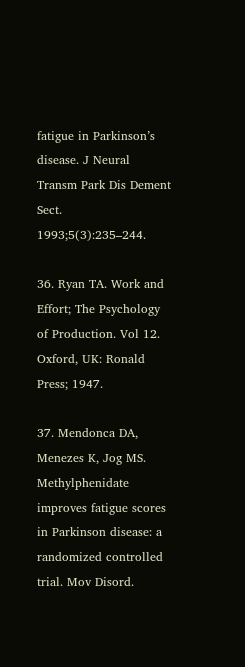fatigue in Parkinson’s disease. J Neural Transm Park Dis Dement Sect. 1993;5(3):235–244.

36. Ryan TA. Work and Effort; The Psychology of Production. Vol 12. Oxford, UK: Ronald Press; 1947.

37. Mendonca DA, Menezes K, Jog MS. Methylphenidate improves fatigue scores in Parkinson disease: a randomized controlled trial. Mov Disord.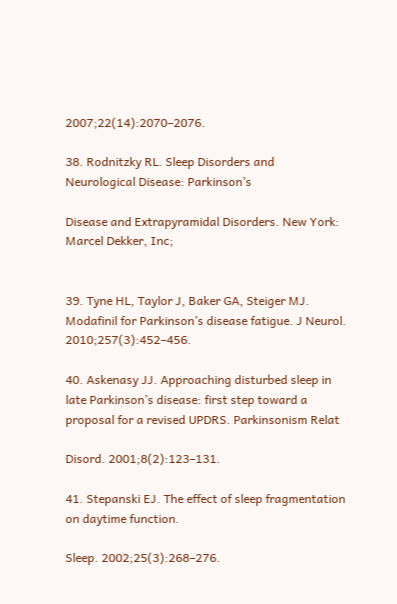2007;22(14):2070–2076.

38. Rodnitzky RL. Sleep Disorders and Neurological Disease: Parkinson’s

Disease and Extrapyramidal Disorders. New York: Marcel Dekker, Inc;


39. Tyne HL, Taylor J, Baker GA, Steiger MJ. Modafinil for Parkinson’s disease fatigue. J Neurol. 2010;257(3):452–456.

40. Askenasy JJ. Approaching disturbed sleep in late Parkinson’s disease: first step toward a proposal for a revised UPDRS. Parkinsonism Relat

Disord. 2001;8(2):123–131.

41. Stepanski EJ. The effect of sleep fragmentation on daytime function.

Sleep. 2002;25(3):268–276.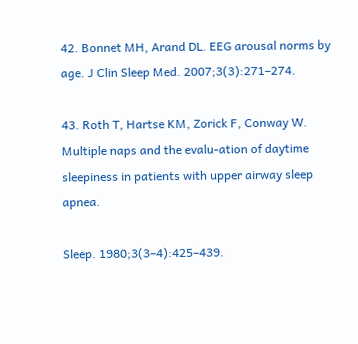42. Bonnet MH, Arand DL. EEG arousal norms by age. J Clin Sleep Med. 2007;3(3):271–274.

43. Roth T, Hartse KM, Zorick F, Conway W. Multiple naps and the evalu-ation of daytime sleepiness in patients with upper airway sleep apnea.

Sleep. 1980;3(3–4):425–439.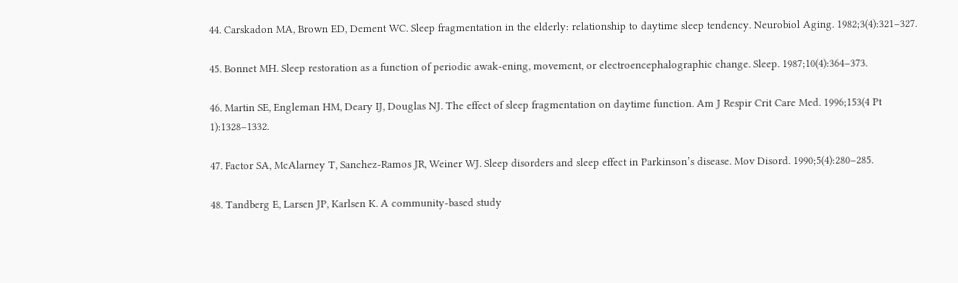44. Carskadon MA, Brown ED, Dement WC. Sleep fragmentation in the elderly: relationship to daytime sleep tendency. Neurobiol Aging. 1982;3(4):321–327.

45. Bonnet MH. Sleep restoration as a function of periodic awak-ening, movement, or electroencephalographic change. Sleep. 1987;10(4):364–373.

46. Martin SE, Engleman HM, Deary IJ, Douglas NJ. The effect of sleep fragmentation on daytime function. Am J Respir Crit Care Med. 1996;153(4 Pt 1):1328–1332.

47. Factor SA, McAlarney T, Sanchez-Ramos JR, Weiner WJ. Sleep disorders and sleep effect in Parkinson’s disease. Mov Disord. 1990;5(4):280–285.

48. Tandberg E, Larsen JP, Karlsen K. A community-based study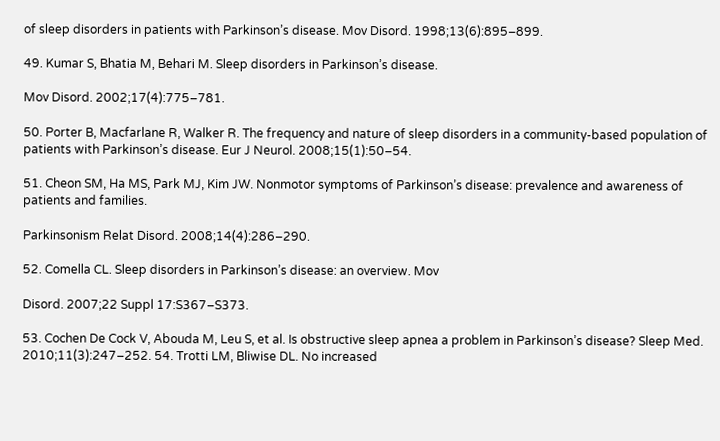of sleep disorders in patients with Parkinson’s disease. Mov Disord. 1998;13(6):895–899.

49. Kumar S, Bhatia M, Behari M. Sleep disorders in Parkinson’s disease.

Mov Disord. 2002;17(4):775–781.

50. Porter B, Macfarlane R, Walker R. The frequency and nature of sleep disorders in a community-based population of patients with Parkinson’s disease. Eur J Neurol. 2008;15(1):50–54.

51. Cheon SM, Ha MS, Park MJ, Kim JW. Nonmotor symptoms of Parkinson’s disease: prevalence and awareness of patients and families.

Parkinsonism Relat Disord. 2008;14(4):286–290.

52. Comella CL. Sleep disorders in Parkinson’s disease: an overview. Mov

Disord. 2007;22 Suppl 17:S367–S373.

53. Cochen De Cock V, Abouda M, Leu S, et al. Is obstructive sleep apnea a problem in Parkinson’s disease? Sleep Med. 2010;11(3):247–252. 54. Trotti LM, Bliwise DL. No increased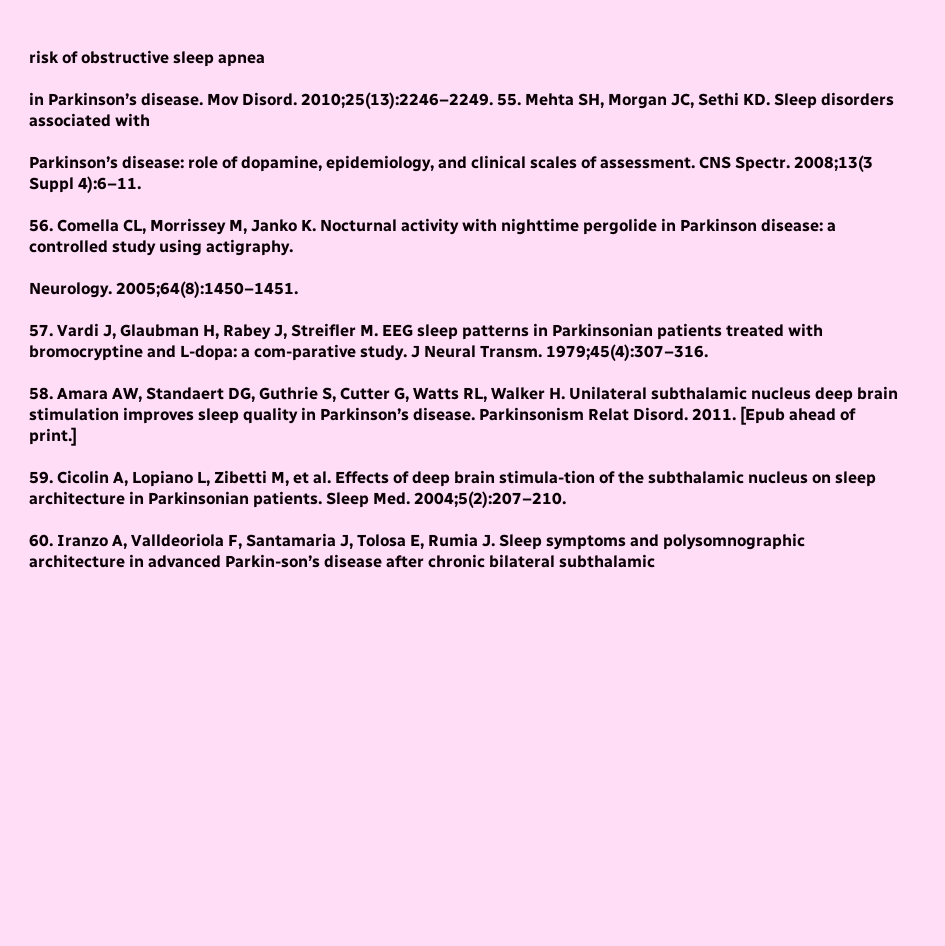risk of obstructive sleep apnea

in Parkinson’s disease. Mov Disord. 2010;25(13):2246–2249. 55. Mehta SH, Morgan JC, Sethi KD. Sleep disorders associated with

Parkinson’s disease: role of dopamine, epidemiology, and clinical scales of assessment. CNS Spectr. 2008;13(3 Suppl 4):6–11.

56. Comella CL, Morrissey M, Janko K. Nocturnal activity with nighttime pergolide in Parkinson disease: a controlled study using actigraphy.

Neurology. 2005;64(8):1450–1451.

57. Vardi J, Glaubman H, Rabey J, Streifler M. EEG sleep patterns in Parkinsonian patients treated with bromocryptine and L-dopa: a com-parative study. J Neural Transm. 1979;45(4):307–316.

58. Amara AW, Standaert DG, Guthrie S, Cutter G, Watts RL, Walker H. Unilateral subthalamic nucleus deep brain stimulation improves sleep quality in Parkinson’s disease. Parkinsonism Relat Disord. 2011. [Epub ahead of print.]

59. Cicolin A, Lopiano L, Zibetti M, et al. Effects of deep brain stimula-tion of the subthalamic nucleus on sleep architecture in Parkinsonian patients. Sleep Med. 2004;5(2):207–210.

60. Iranzo A, Valldeoriola F, Santamaria J, Tolosa E, Rumia J. Sleep symptoms and polysomnographic architecture in advanced Parkin-son’s disease after chronic bilateral subthalamic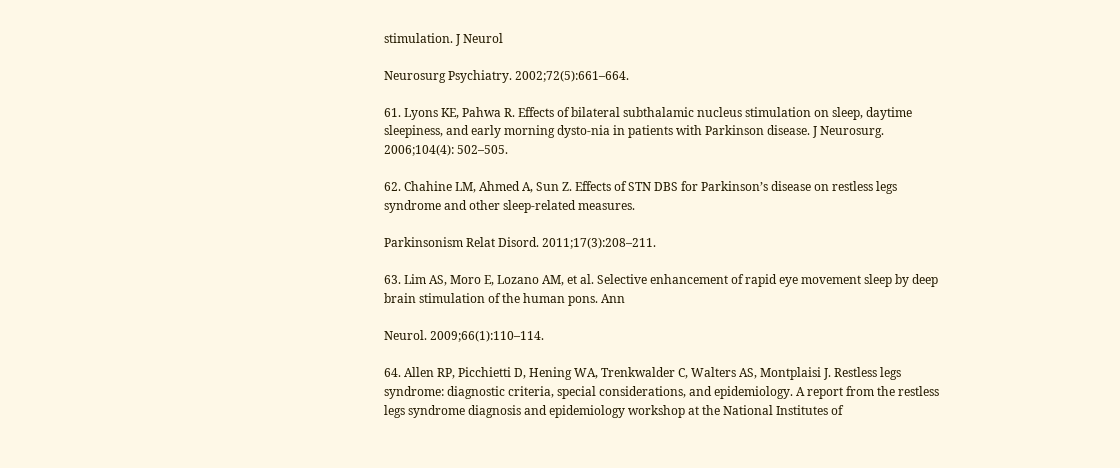stimulation. J Neurol

Neurosurg Psychiatry. 2002;72(5):661–664.

61. Lyons KE, Pahwa R. Effects of bilateral subthalamic nucleus stimulation on sleep, daytime sleepiness, and early morning dysto-nia in patients with Parkinson disease. J Neurosurg. 2006;104(4): 502–505.

62. Chahine LM, Ahmed A, Sun Z. Effects of STN DBS for Parkinson’s disease on restless legs syndrome and other sleep-related measures.

Parkinsonism Relat Disord. 2011;17(3):208–211.

63. Lim AS, Moro E, Lozano AM, et al. Selective enhancement of rapid eye movement sleep by deep brain stimulation of the human pons. Ann

Neurol. 2009;66(1):110–114.

64. Allen RP, Picchietti D, Hening WA, Trenkwalder C, Walters AS, Montplaisi J. Restless legs syndrome: diagnostic criteria, special considerations, and epidemiology. A report from the restless legs syndrome diagnosis and epidemiology workshop at the National Institutes of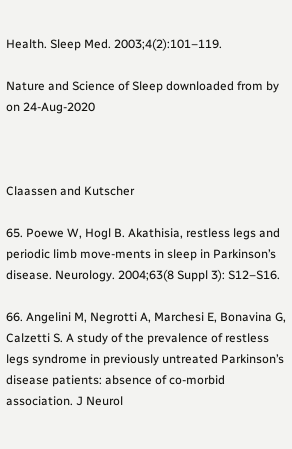Health. Sleep Med. 2003;4(2):101–119.

Nature and Science of Sleep downloaded from by on 24-Aug-2020



Claassen and Kutscher

65. Poewe W, Hogl B. Akathisia, restless legs and periodic limb move-ments in sleep in Parkinson’s disease. Neurology. 2004;63(8 Suppl 3): S12–S16.

66. Angelini M, Negrotti A, Marchesi E, Bonavina G, Calzetti S. A study of the prevalence of restless legs syndrome in previously untreated Parkinson’s disease patients: absence of co-morbid association. J Neurol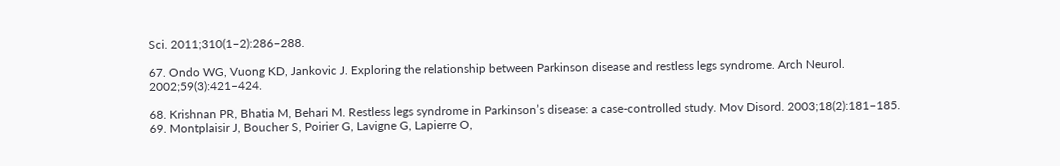Sci. 2011;310(1–2):286–288.

67. Ondo WG, Vuong KD, Jankovic J. Exploring the relationship between Parkinson disease and restless legs syndrome. Arch Neurol. 2002;59(3):421–424.

68. Krishnan PR, Bhatia M, Behari M. Restless legs syndrome in Parkinson’s disease: a case-controlled study. Mov Disord. 2003;18(2):181–185. 69. Montplaisir J, Boucher S, Poirier G, Lavigne G, Lapierre O,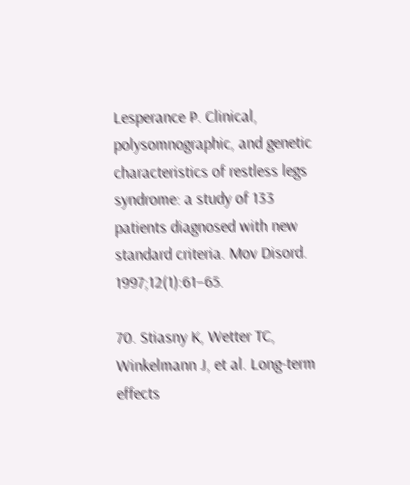Lesperance P. Clinical, polysomnographic, and genetic characteristics of restless legs syndrome: a study of 133 patients diagnosed with new standard criteria. Mov Disord. 1997;12(1):61–65.

70. Stiasny K, Wetter TC, Winkelmann J, et al. Long-term effects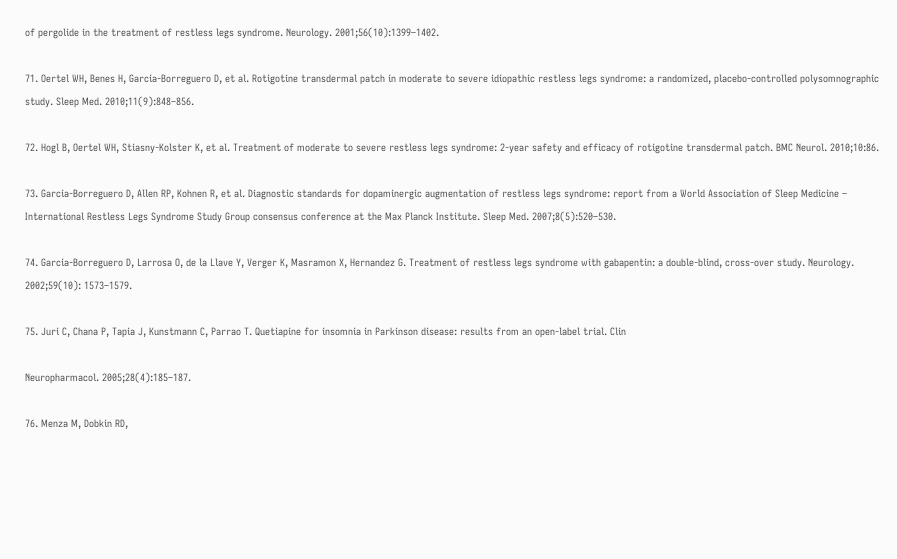of pergolide in the treatment of restless legs syndrome. Neurology. 2001;56(10):1399–1402.

71. Oertel WH, Benes H, Garcia-Borreguero D, et al. Rotigotine transdermal patch in moderate to severe idiopathic restless legs syndrome: a randomized, placebo-controlled polysomnographic study. Sleep Med. 2010;11(9):848–856.

72. Hogl B, Oertel WH, Stiasny-Kolster K, et al. Treatment of moderate to severe restless legs syndrome: 2-year safety and efficacy of rotigotine transdermal patch. BMC Neurol. 2010;10:86.

73. Garcia-Borreguero D, Allen RP, Kohnen R, et al. Diagnostic standards for dopaminergic augmentation of restless legs syndrome: report from a World Association of Sleep Medicine – International Restless Legs Syndrome Study Group consensus conference at the Max Planck Institute. Sleep Med. 2007;8(5):520–530.

74. Garcia-Borreguero D, Larrosa O, de la Llave Y, Verger K, Masramon X, Hernandez G. Treatment of restless legs syndrome with gabapentin: a double-blind, cross-over study. Neurology. 2002;59(10): 1573–1579.

75. Juri C, Chana P, Tapia J, Kunstmann C, Parrao T. Quetiapine for insomnia in Parkinson disease: results from an open-label trial. Clin

Neuropharmacol. 2005;28(4):185–187.

76. Menza M, Dobkin RD,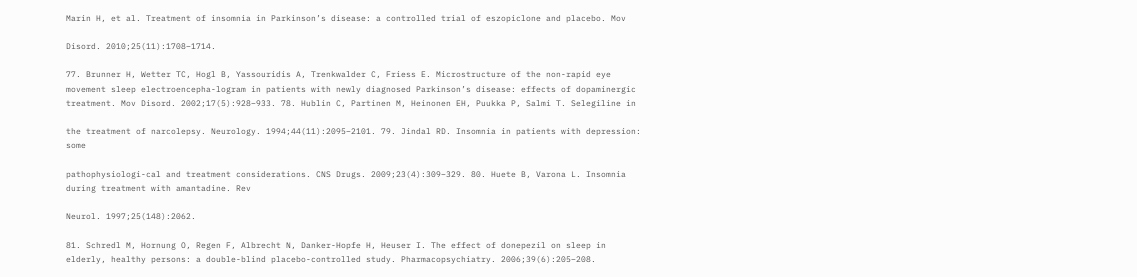Marin H, et al. Treatment of insomnia in Parkinson’s disease: a controlled trial of eszopiclone and placebo. Mov

Disord. 2010;25(11):1708–1714.

77. Brunner H, Wetter TC, Hogl B, Yassouridis A, Trenkwalder C, Friess E. Microstructure of the non-rapid eye movement sleep electroencepha-logram in patients with newly diagnosed Parkinson’s disease: effects of dopaminergic treatment. Mov Disord. 2002;17(5):928–933. 78. Hublin C, Partinen M, Heinonen EH, Puukka P, Salmi T. Selegiline in

the treatment of narcolepsy. Neurology. 1994;44(11):2095–2101. 79. Jindal RD. Insomnia in patients with depression: some

pathophysiologi-cal and treatment considerations. CNS Drugs. 2009;23(4):309–329. 80. Huete B, Varona L. Insomnia during treatment with amantadine. Rev

Neurol. 1997;25(148):2062.

81. Schredl M, Hornung O, Regen F, Albrecht N, Danker-Hopfe H, Heuser I. The effect of donepezil on sleep in elderly, healthy persons: a double-blind placebo-controlled study. Pharmacopsychiatry. 2006;39(6):205–208.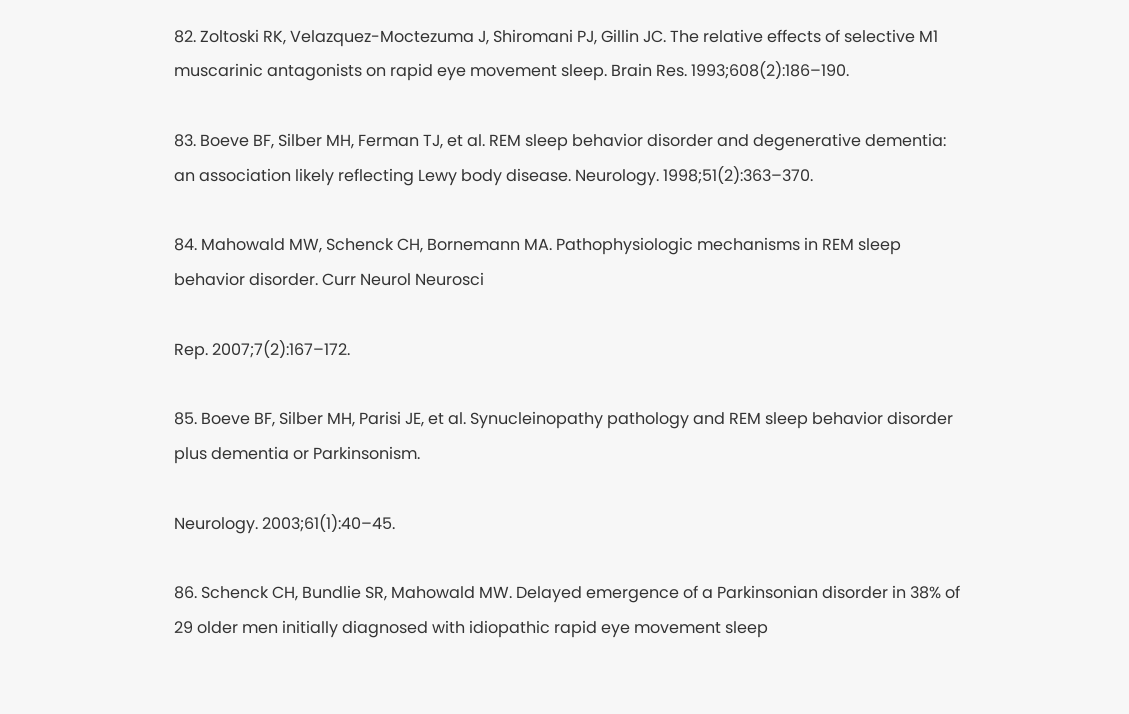82. Zoltoski RK, Velazquez-Moctezuma J, Shiromani PJ, Gillin JC. The relative effects of selective M1 muscarinic antagonists on rapid eye movement sleep. Brain Res. 1993;608(2):186–190.

83. Boeve BF, Silber MH, Ferman TJ, et al. REM sleep behavior disorder and degenerative dementia: an association likely reflecting Lewy body disease. Neurology. 1998;51(2):363–370.

84. Mahowald MW, Schenck CH, Bornemann MA. Pathophysiologic mechanisms in REM sleep behavior disorder. Curr Neurol Neurosci

Rep. 2007;7(2):167–172.

85. Boeve BF, Silber MH, Parisi JE, et al. Synucleinopathy pathology and REM sleep behavior disorder plus dementia or Parkinsonism.

Neurology. 2003;61(1):40–45.

86. Schenck CH, Bundlie SR, Mahowald MW. Delayed emergence of a Parkinsonian disorder in 38% of 29 older men initially diagnosed with idiopathic rapid eye movement sleep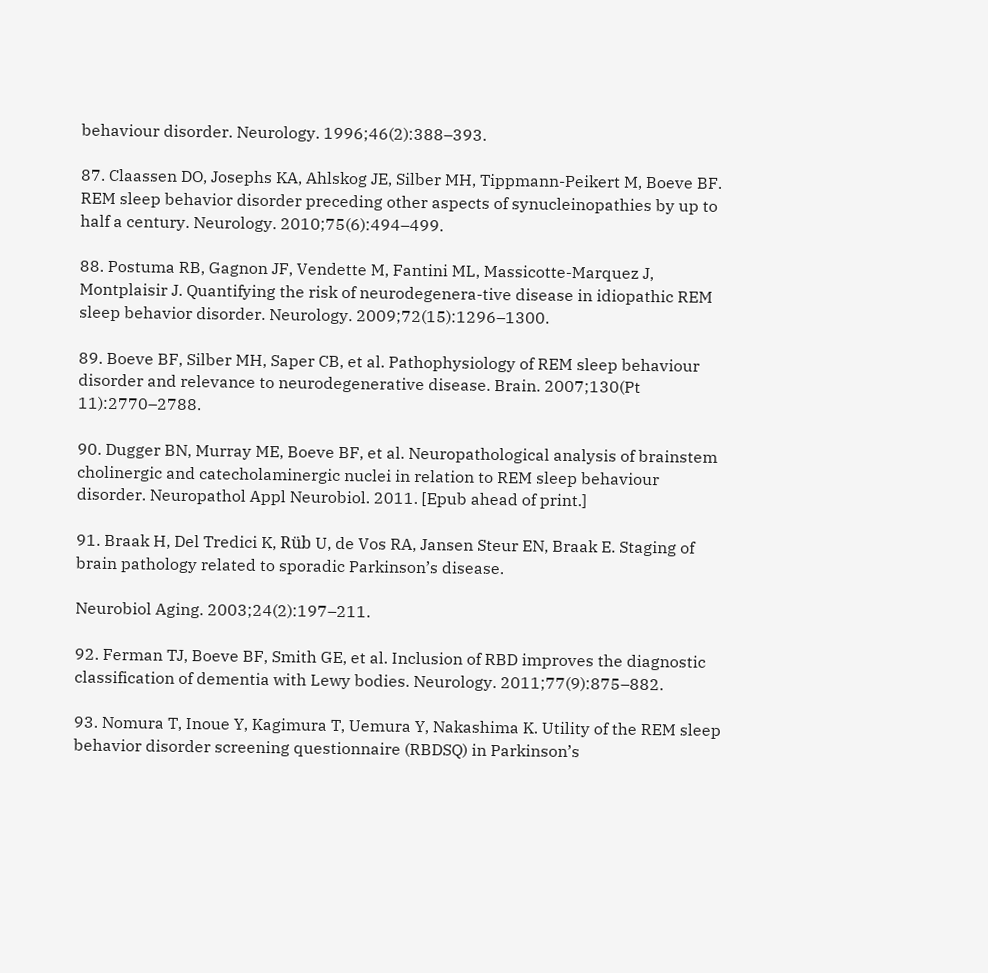behaviour disorder. Neurology. 1996;46(2):388–393.

87. Claassen DO, Josephs KA, Ahlskog JE, Silber MH, Tippmann-Peikert M, Boeve BF. REM sleep behavior disorder preceding other aspects of synucleinopathies by up to half a century. Neurology. 2010;75(6):494–499.

88. Postuma RB, Gagnon JF, Vendette M, Fantini ML, Massicotte-Marquez J, Montplaisir J. Quantifying the risk of neurodegenera-tive disease in idiopathic REM sleep behavior disorder. Neurology. 2009;72(15):1296–1300.

89. Boeve BF, Silber MH, Saper CB, et al. Pathophysiology of REM sleep behaviour disorder and relevance to neurodegenerative disease. Brain. 2007;130(Pt 11):2770–2788.

90. Dugger BN, Murray ME, Boeve BF, et al. Neuropathological analysis of brainstem cholinergic and catecholaminergic nuclei in relation to REM sleep behaviour disorder. Neuropathol Appl Neurobiol. 2011. [Epub ahead of print.]

91. Braak H, Del Tredici K, Rüb U, de Vos RA, Jansen Steur EN, Braak E. Staging of brain pathology related to sporadic Parkinson’s disease.

Neurobiol Aging. 2003;24(2):197–211.

92. Ferman TJ, Boeve BF, Smith GE, et al. Inclusion of RBD improves the diagnostic classification of dementia with Lewy bodies. Neurology. 2011;77(9):875–882.

93. Nomura T, Inoue Y, Kagimura T, Uemura Y, Nakashima K. Utility of the REM sleep behavior disorder screening questionnaire (RBDSQ) in Parkinson’s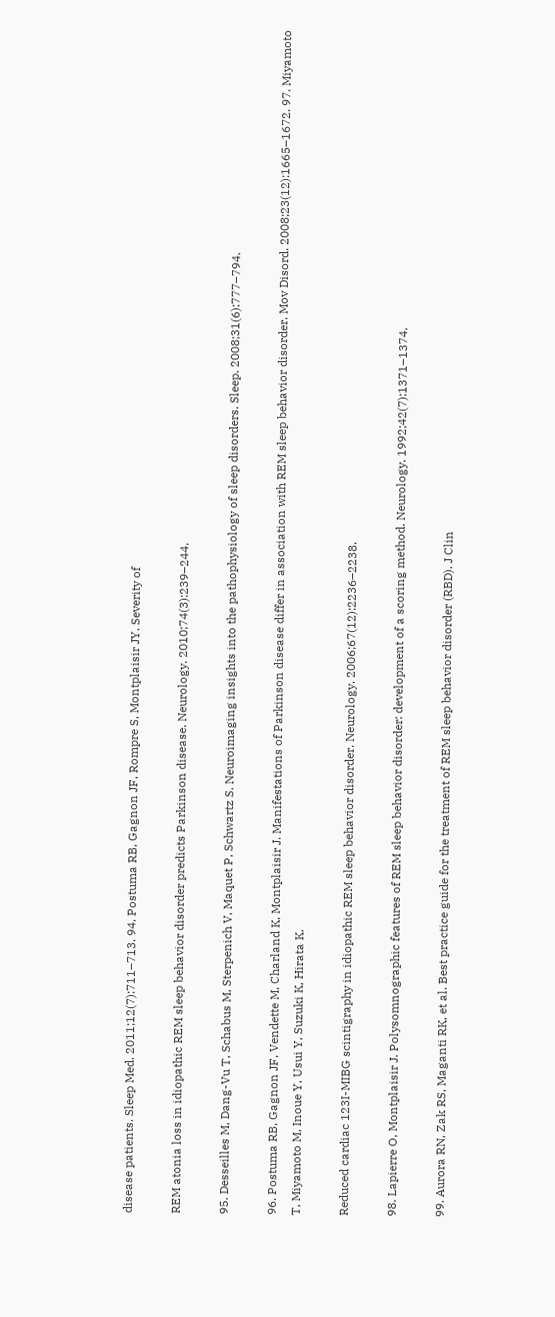disease patients. Sleep Med. 2011;12(7):711–713. 94. Postuma RB, Gagnon JF, Rompre S, Montplaisir JY. Severity of

REM atonia loss in idiopathic REM sleep behavior disorder predicts Parkinson disease. Neurology. 2010;74(3):239–244.

95. Desseilles M, Dang-Vu T, Schabus M, Sterpenich V, Maquet P, Schwartz S. Neuroimaging insights into the pathophysiology of sleep disorders. Sleep. 2008;31(6):777–794.

96. Postuma RB, Gagnon JF, Vendette M, Charland K, Montplaisir J. Manifestations of Parkinson disease differ in association with REM sleep behavior disorder. Mov Disord. 2008;23(12):1665–1672. 97. Miyamoto T, Miyamoto M, Inoue Y, Usui Y, Suzuki K, Hirata K.

Reduced cardiac 123I-MIBG scintigraphy in idiopathic REM sleep behavior disorder. Neurology. 2006;67(12):2236–2238.

98. Lapierre O, Montplaisir J. Polysomnographic features of REM sleep behavior disorder: development of a scoring method. Neurology. 1992;42(7):1371–1374.

99. Aurora RN, Zak RS, Maganti RK, et al. Best practice guide for the treatment of REM sleep behavior disorder (RBD). J Clin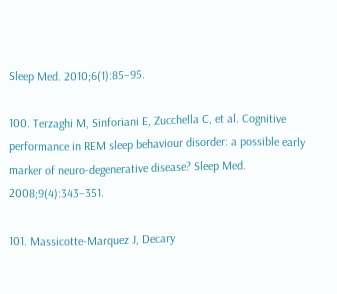Sleep Med. 2010;6(1):85–95.

100. Terzaghi M, Sinforiani E, Zucchella C, et al. Cognitive performance in REM sleep behaviour disorder: a possible early marker of neuro-degenerative disease? Sleep Med. 2008;9(4):343–351.

101. Massicotte-Marquez J, Decary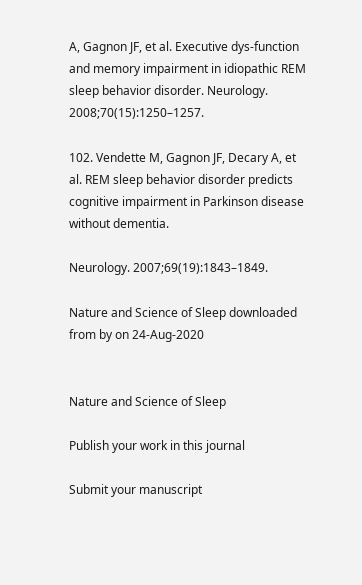A, Gagnon JF, et al. Executive dys-function and memory impairment in idiopathic REM sleep behavior disorder. Neurology. 2008;70(15):1250–1257.

102. Vendette M, Gagnon JF, Decary A, et al. REM sleep behavior disorder predicts cognitive impairment in Parkinson disease without dementia.

Neurology. 2007;69(19):1843–1849.

Nature and Science of Sleep downloaded from by on 24-Aug-2020


Nature and Science of Sleep

Publish your work in this journal

Submit your manuscript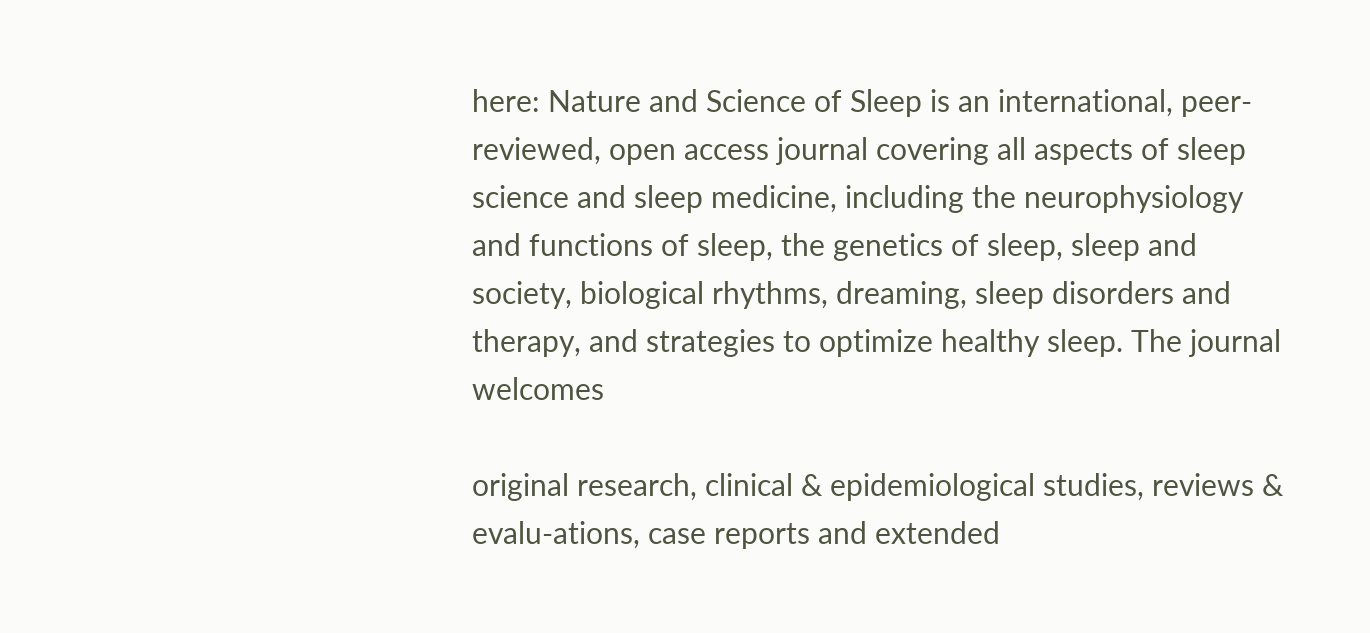here: Nature and Science of Sleep is an international, peer-reviewed, open access journal covering all aspects of sleep science and sleep medicine, including the neurophysiology and functions of sleep, the genetics of sleep, sleep and society, biological rhythms, dreaming, sleep disorders and therapy, and strategies to optimize healthy sleep. The journal welcomes

original research, clinical & epidemiological studies, reviews & evalu-ations, case reports and extended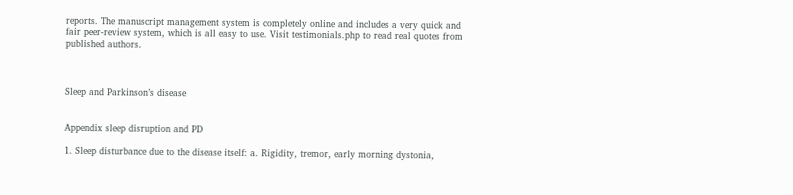reports. The manuscript management system is completely online and includes a very quick and fair peer-review system, which is all easy to use. Visit testimonials.php to read real quotes from published authors.



Sleep and Parkinson’s disease


Appendix sleep disruption and PD

1. Sleep disturbance due to the disease itself: a. Rigidity, tremor, early morning dystonia,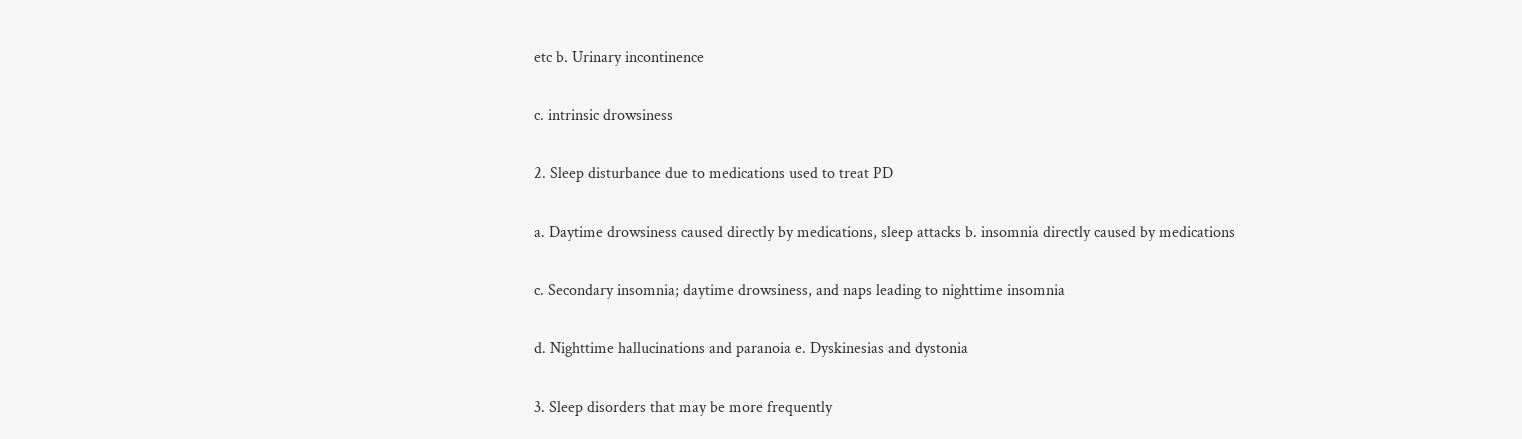etc b. Urinary incontinence

c. intrinsic drowsiness

2. Sleep disturbance due to medications used to treat PD

a. Daytime drowsiness caused directly by medications, sleep attacks b. insomnia directly caused by medications

c. Secondary insomnia; daytime drowsiness, and naps leading to nighttime insomnia

d. Nighttime hallucinations and paranoia e. Dyskinesias and dystonia

3. Sleep disorders that may be more frequently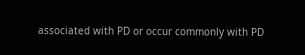associated with PD or occur commonly with PD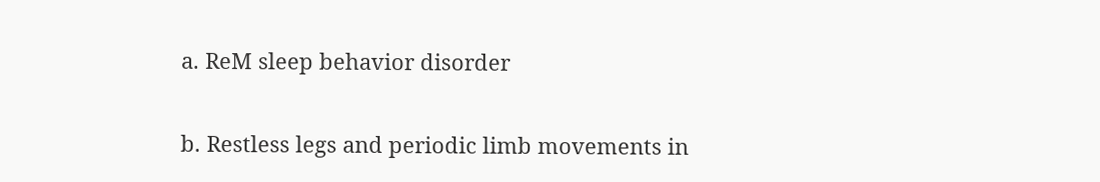a. ReM sleep behavior disorder

b. Restless legs and periodic limb movements in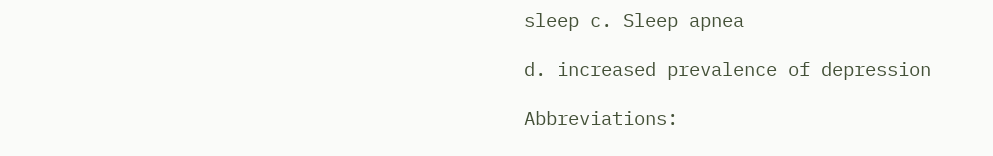sleep c. Sleep apnea

d. increased prevalence of depression

Abbreviations: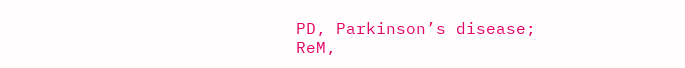PD, Parkinson’s disease; ReM,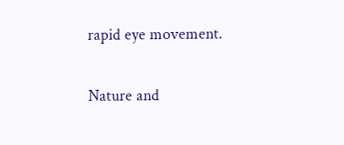rapid eye movement.

Nature and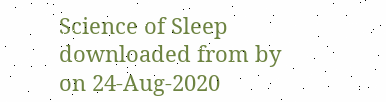Science of Sleep downloaded from by on 24-Aug-2020